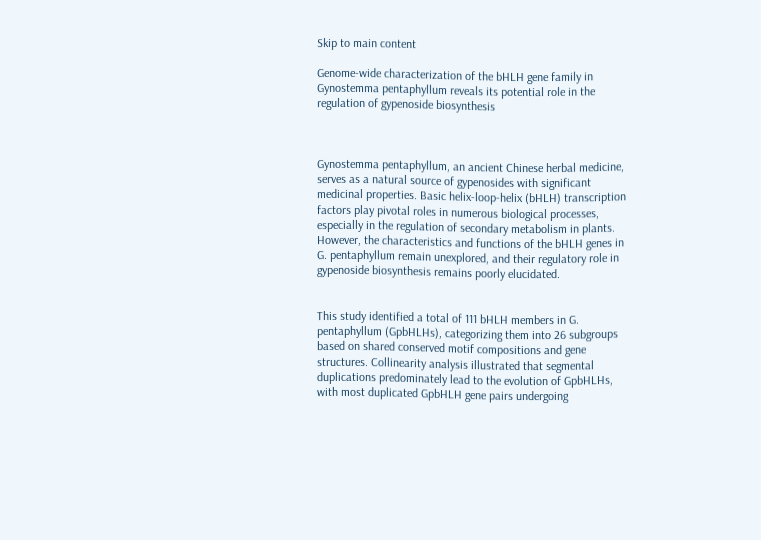Skip to main content

Genome-wide characterization of the bHLH gene family in Gynostemma pentaphyllum reveals its potential role in the regulation of gypenoside biosynthesis



Gynostemma pentaphyllum, an ancient Chinese herbal medicine, serves as a natural source of gypenosides with significant medicinal properties. Basic helix-loop-helix (bHLH) transcription factors play pivotal roles in numerous biological processes, especially in the regulation of secondary metabolism in plants. However, the characteristics and functions of the bHLH genes in G. pentaphyllum remain unexplored, and their regulatory role in gypenoside biosynthesis remains poorly elucidated.


This study identified a total of 111 bHLH members in G. pentaphyllum (GpbHLHs), categorizing them into 26 subgroups based on shared conserved motif compositions and gene structures. Collinearity analysis illustrated that segmental duplications predominately lead to the evolution of GpbHLHs, with most duplicated GpbHLH gene pairs undergoing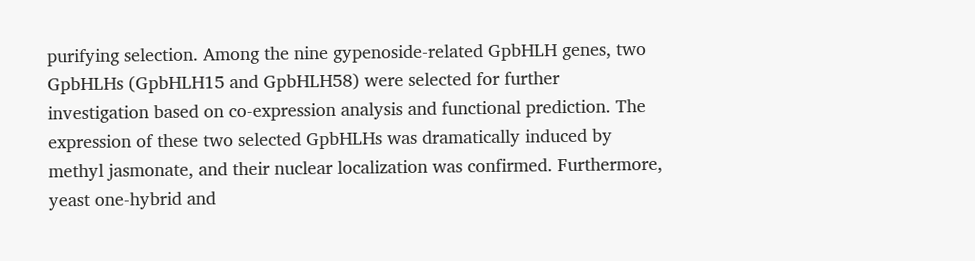purifying selection. Among the nine gypenoside-related GpbHLH genes, two GpbHLHs (GpbHLH15 and GpbHLH58) were selected for further investigation based on co-expression analysis and functional prediction. The expression of these two selected GpbHLHs was dramatically induced by methyl jasmonate, and their nuclear localization was confirmed. Furthermore, yeast one-hybrid and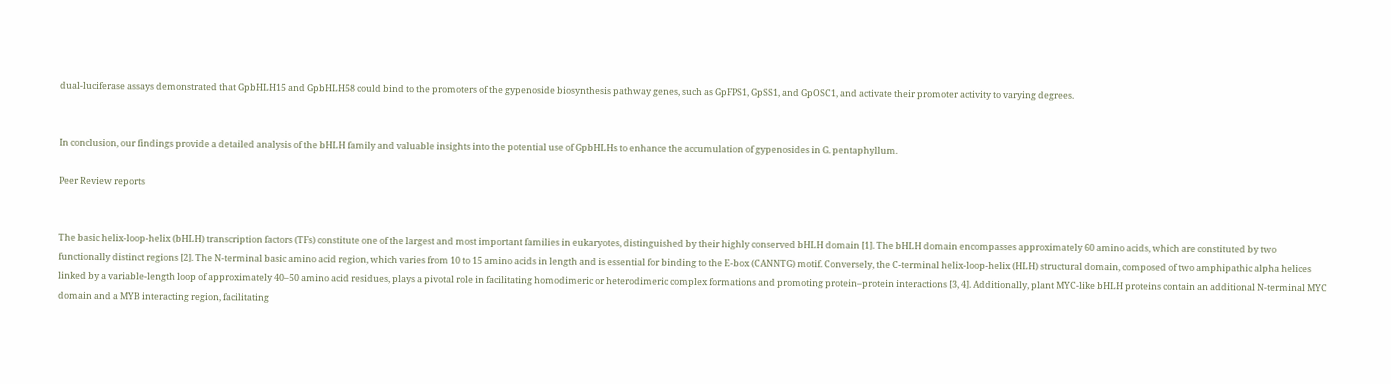dual-luciferase assays demonstrated that GpbHLH15 and GpbHLH58 could bind to the promoters of the gypenoside biosynthesis pathway genes, such as GpFPS1, GpSS1, and GpOSC1, and activate their promoter activity to varying degrees.


In conclusion, our findings provide a detailed analysis of the bHLH family and valuable insights into the potential use of GpbHLHs to enhance the accumulation of gypenosides in G. pentaphyllum.

Peer Review reports


The basic helix-loop-helix (bHLH) transcription factors (TFs) constitute one of the largest and most important families in eukaryotes, distinguished by their highly conserved bHLH domain [1]. The bHLH domain encompasses approximately 60 amino acids, which are constituted by two functionally distinct regions [2]. The N-terminal basic amino acid region, which varies from 10 to 15 amino acids in length and is essential for binding to the E-box (CANNTG) motif. Conversely, the C-terminal helix-loop-helix (HLH) structural domain, composed of two amphipathic alpha helices linked by a variable-length loop of approximately 40–50 amino acid residues, plays a pivotal role in facilitating homodimeric or heterodimeric complex formations and promoting protein–protein interactions [3, 4]. Additionally, plant MYC-like bHLH proteins contain an additional N-terminal MYC domain and a MYB interacting region, facilitating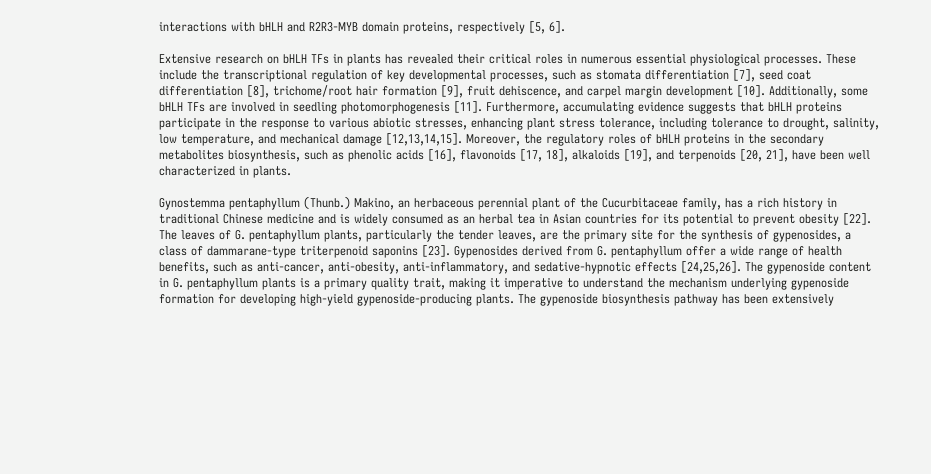interactions with bHLH and R2R3-MYB domain proteins, respectively [5, 6].

Extensive research on bHLH TFs in plants has revealed their critical roles in numerous essential physiological processes. These include the transcriptional regulation of key developmental processes, such as stomata differentiation [7], seed coat differentiation [8], trichome/root hair formation [9], fruit dehiscence, and carpel margin development [10]. Additionally, some bHLH TFs are involved in seedling photomorphogenesis [11]. Furthermore, accumulating evidence suggests that bHLH proteins participate in the response to various abiotic stresses, enhancing plant stress tolerance, including tolerance to drought, salinity, low temperature, and mechanical damage [12,13,14,15]. Moreover, the regulatory roles of bHLH proteins in the secondary metabolites biosynthesis, such as phenolic acids [16], flavonoids [17, 18], alkaloids [19], and terpenoids [20, 21], have been well characterized in plants.

Gynostemma pentaphyllum (Thunb.) Makino, an herbaceous perennial plant of the Cucurbitaceae family, has a rich history in traditional Chinese medicine and is widely consumed as an herbal tea in Asian countries for its potential to prevent obesity [22]. The leaves of G. pentaphyllum plants, particularly the tender leaves, are the primary site for the synthesis of gypenosides, a class of dammarane-type triterpenoid saponins [23]. Gypenosides derived from G. pentaphyllum offer a wide range of health benefits, such as anti-cancer, anti-obesity, anti-inflammatory, and sedative-hypnotic effects [24,25,26]. The gypenoside content in G. pentaphyllum plants is a primary quality trait, making it imperative to understand the mechanism underlying gypenoside formation for developing high-yield gypenoside-producing plants. The gypenoside biosynthesis pathway has been extensively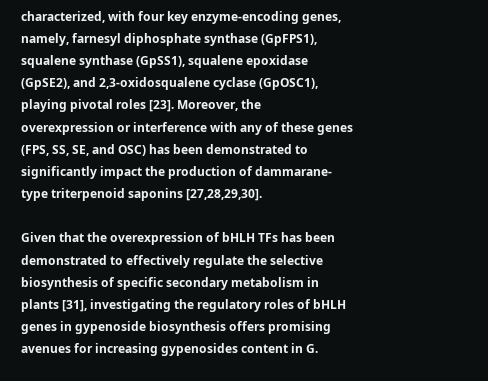characterized, with four key enzyme-encoding genes, namely, farnesyl diphosphate synthase (GpFPS1), squalene synthase (GpSS1), squalene epoxidase (GpSE2), and 2,3-oxidosqualene cyclase (GpOSC1), playing pivotal roles [23]. Moreover, the overexpression or interference with any of these genes (FPS, SS, SE, and OSC) has been demonstrated to significantly impact the production of dammarane-type triterpenoid saponins [27,28,29,30].

Given that the overexpression of bHLH TFs has been demonstrated to effectively regulate the selective biosynthesis of specific secondary metabolism in plants [31], investigating the regulatory roles of bHLH genes in gypenoside biosynthesis offers promising avenues for increasing gypenosides content in G.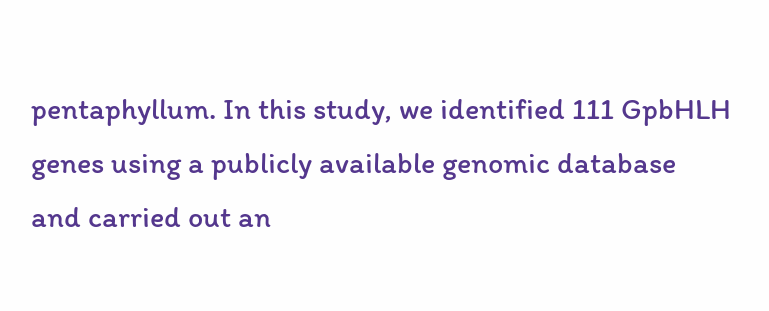pentaphyllum. In this study, we identified 111 GpbHLH genes using a publicly available genomic database and carried out an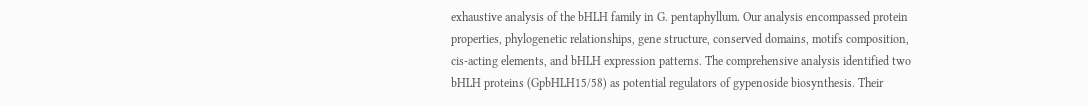exhaustive analysis of the bHLH family in G. pentaphyllum. Our analysis encompassed protein properties, phylogenetic relationships, gene structure, conserved domains, motifs composition, cis-acting elements, and bHLH expression patterns. The comprehensive analysis identified two bHLH proteins (GpbHLH15/58) as potential regulators of gypenoside biosynthesis. Their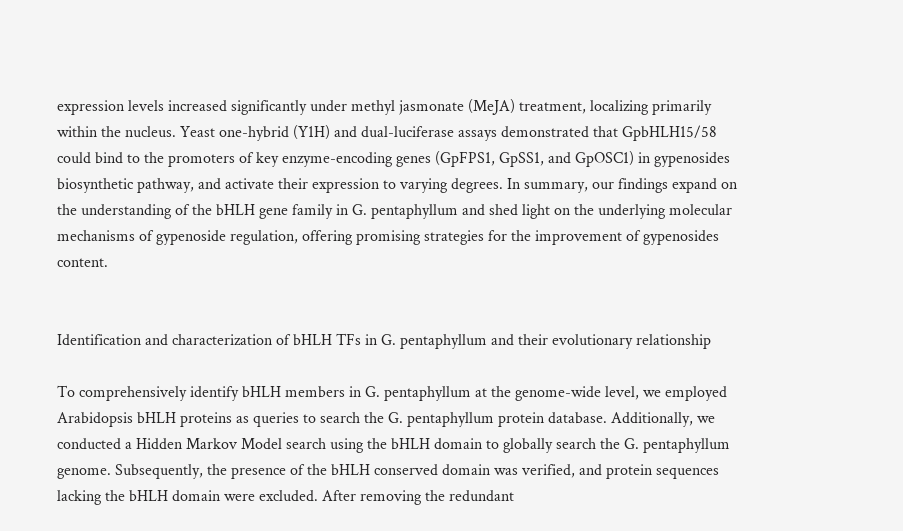expression levels increased significantly under methyl jasmonate (MeJA) treatment, localizing primarily within the nucleus. Yeast one-hybrid (Y1H) and dual-luciferase assays demonstrated that GpbHLH15/58 could bind to the promoters of key enzyme-encoding genes (GpFPS1, GpSS1, and GpOSC1) in gypenosides biosynthetic pathway, and activate their expression to varying degrees. In summary, our findings expand on the understanding of the bHLH gene family in G. pentaphyllum and shed light on the underlying molecular mechanisms of gypenoside regulation, offering promising strategies for the improvement of gypenosides content.


Identification and characterization of bHLH TFs in G. pentaphyllum and their evolutionary relationship

To comprehensively identify bHLH members in G. pentaphyllum at the genome-wide level, we employed Arabidopsis bHLH proteins as queries to search the G. pentaphyllum protein database. Additionally, we conducted a Hidden Markov Model search using the bHLH domain to globally search the G. pentaphyllum genome. Subsequently, the presence of the bHLH conserved domain was verified, and protein sequences lacking the bHLH domain were excluded. After removing the redundant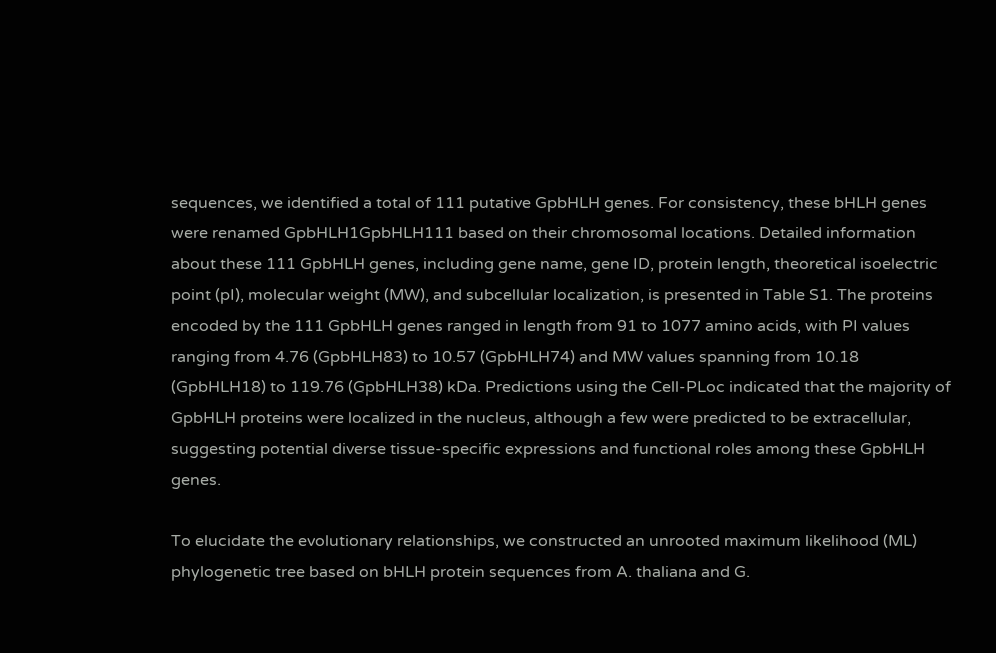sequences, we identified a total of 111 putative GpbHLH genes. For consistency, these bHLH genes were renamed GpbHLH1GpbHLH111 based on their chromosomal locations. Detailed information about these 111 GpbHLH genes, including gene name, gene ID, protein length, theoretical isoelectric point (pI), molecular weight (MW), and subcellular localization, is presented in Table S1. The proteins encoded by the 111 GpbHLH genes ranged in length from 91 to 1077 amino acids, with PI values ranging from 4.76 (GpbHLH83) to 10.57 (GpbHLH74) and MW values spanning from 10.18 (GpbHLH18) to 119.76 (GpbHLH38) kDa. Predictions using the Cell-PLoc indicated that the majority of GpbHLH proteins were localized in the nucleus, although a few were predicted to be extracellular, suggesting potential diverse tissue-specific expressions and functional roles among these GpbHLH genes.

To elucidate the evolutionary relationships, we constructed an unrooted maximum likelihood (ML) phylogenetic tree based on bHLH protein sequences from A. thaliana and G.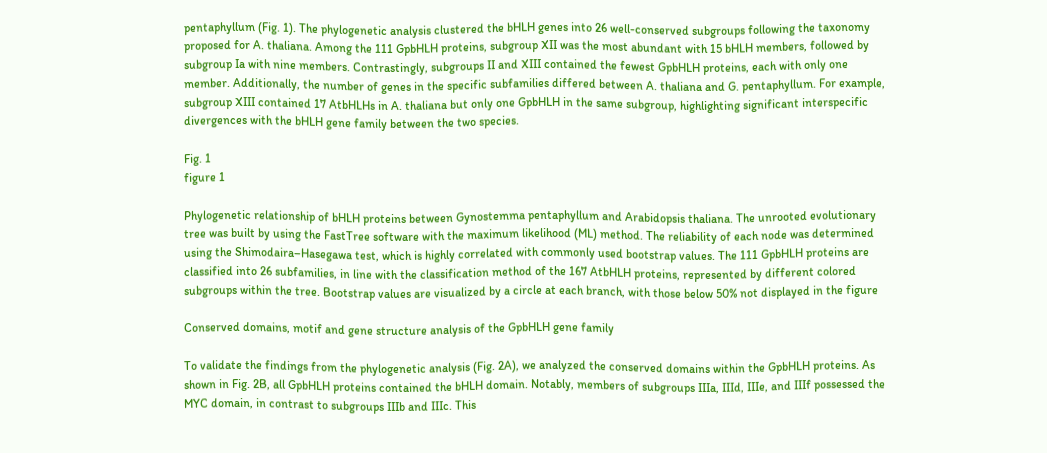pentaphyllum (Fig. 1). The phylogenetic analysis clustered the bHLH genes into 26 well-conserved subgroups following the taxonomy proposed for A. thaliana. Among the 111 GpbHLH proteins, subgroup XII was the most abundant with 15 bHLH members, followed by subgroup Ia with nine members. Contrastingly, subgroups II and XIII contained the fewest GpbHLH proteins, each with only one member. Additionally, the number of genes in the specific subfamilies differed between A. thaliana and G. pentaphyllum. For example, subgroup XIII contained 17 AtbHLHs in A. thaliana but only one GpbHLH in the same subgroup, highlighting significant interspecific divergences with the bHLH gene family between the two species.

Fig. 1
figure 1

Phylogenetic relationship of bHLH proteins between Gynostemma pentaphyllum and Arabidopsis thaliana. The unrooted evolutionary tree was built by using the FastTree software with the maximum likelihood (ML) method. The reliability of each node was determined using the Shimodaira–Hasegawa test, which is highly correlated with commonly used bootstrap values. The 111 GpbHLH proteins are classified into 26 subfamilies, in line with the classification method of the 167 AtbHLH proteins, represented by different colored subgroups within the tree. Bootstrap values are visualized by a circle at each branch, with those below 50% not displayed in the figure

Conserved domains, motif and gene structure analysis of the GpbHLH gene family

To validate the findings from the phylogenetic analysis (Fig. 2A), we analyzed the conserved domains within the GpbHLH proteins. As shown in Fig. 2B, all GpbHLH proteins contained the bHLH domain. Notably, members of subgroups IIIa, IIId, IIIe, and IIIf possessed the MYC domain, in contrast to subgroups IIIb and IIIc. This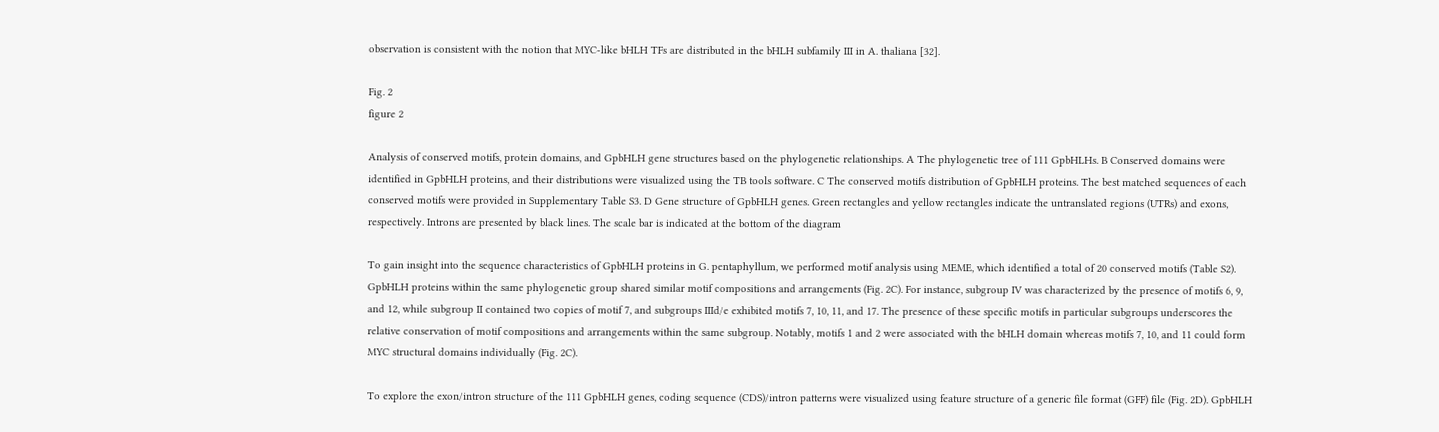observation is consistent with the notion that MYC-like bHLH TFs are distributed in the bHLH subfamily III in A. thaliana [32].

Fig. 2
figure 2

Analysis of conserved motifs, protein domains, and GpbHLH gene structures based on the phylogenetic relationships. A The phylogenetic tree of 111 GpbHLHs. B Conserved domains were identified in GpbHLH proteins, and their distributions were visualized using the TB tools software. C The conserved motifs distribution of GpbHLH proteins. The best matched sequences of each conserved motifs were provided in Supplementary Table S3. D Gene structure of GpbHLH genes. Green rectangles and yellow rectangles indicate the untranslated regions (UTRs) and exons, respectively. Introns are presented by black lines. The scale bar is indicated at the bottom of the diagram

To gain insight into the sequence characteristics of GpbHLH proteins in G. pentaphyllum, we performed motif analysis using MEME, which identified a total of 20 conserved motifs (Table S2). GpbHLH proteins within the same phylogenetic group shared similar motif compositions and arrangements (Fig. 2C). For instance, subgroup IV was characterized by the presence of motifs 6, 9, and 12, while subgroup II contained two copies of motif 7, and subgroups IIId/e exhibited motifs 7, 10, 11, and 17. The presence of these specific motifs in particular subgroups underscores the relative conservation of motif compositions and arrangements within the same subgroup. Notably, motifs 1 and 2 were associated with the bHLH domain whereas motifs 7, 10, and 11 could form MYC structural domains individually (Fig. 2C).

To explore the exon/intron structure of the 111 GpbHLH genes, coding sequence (CDS)/intron patterns were visualized using feature structure of a generic file format (GFF) file (Fig. 2D). GpbHLH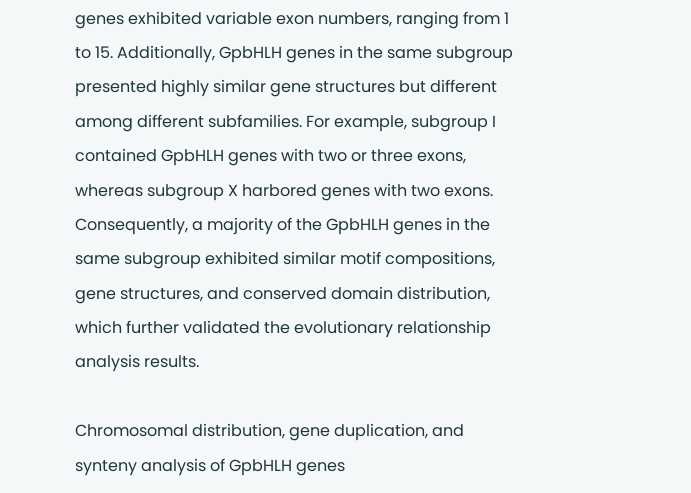genes exhibited variable exon numbers, ranging from 1 to 15. Additionally, GpbHLH genes in the same subgroup presented highly similar gene structures but different among different subfamilies. For example, subgroup I contained GpbHLH genes with two or three exons, whereas subgroup X harbored genes with two exons. Consequently, a majority of the GpbHLH genes in the same subgroup exhibited similar motif compositions, gene structures, and conserved domain distribution, which further validated the evolutionary relationship analysis results.

Chromosomal distribution, gene duplication, and synteny analysis of GpbHLH genes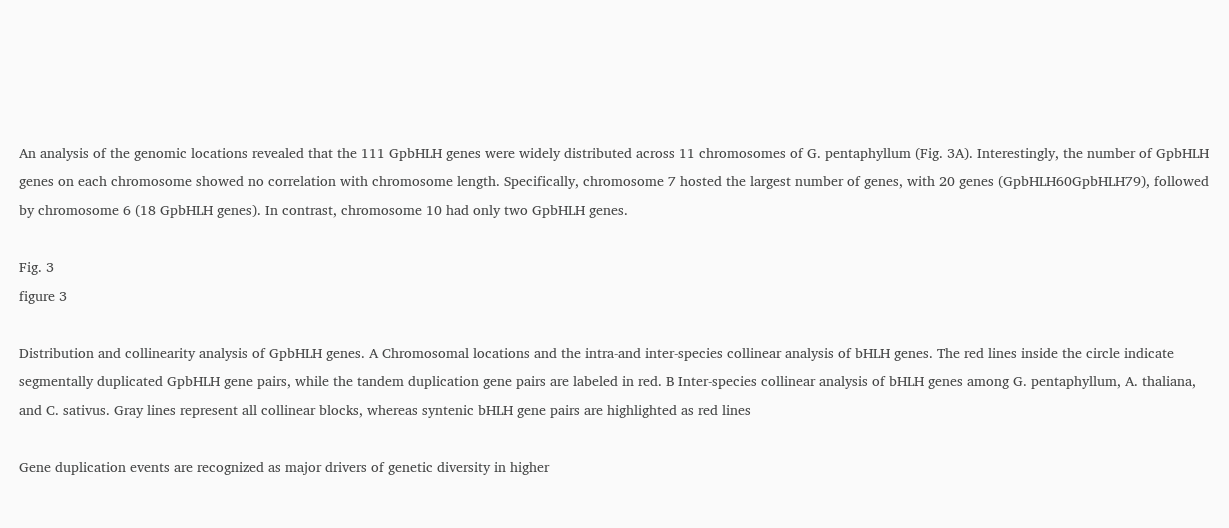An analysis of the genomic locations revealed that the 111 GpbHLH genes were widely distributed across 11 chromosomes of G. pentaphyllum (Fig. 3A). Interestingly, the number of GpbHLH genes on each chromosome showed no correlation with chromosome length. Specifically, chromosome 7 hosted the largest number of genes, with 20 genes (GpbHLH60GpbHLH79), followed by chromosome 6 (18 GpbHLH genes). In contrast, chromosome 10 had only two GpbHLH genes.

Fig. 3
figure 3

Distribution and collinearity analysis of GpbHLH genes. A Chromosomal locations and the intra-and inter-species collinear analysis of bHLH genes. The red lines inside the circle indicate segmentally duplicated GpbHLH gene pairs, while the tandem duplication gene pairs are labeled in red. B Inter-species collinear analysis of bHLH genes among G. pentaphyllum, A. thaliana, and C. sativus. Gray lines represent all collinear blocks, whereas syntenic bHLH gene pairs are highlighted as red lines

Gene duplication events are recognized as major drivers of genetic diversity in higher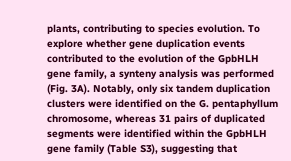plants, contributing to species evolution. To explore whether gene duplication events contributed to the evolution of the GpbHLH gene family, a synteny analysis was performed (Fig. 3A). Notably, only six tandem duplication clusters were identified on the G. pentaphyllum chromosome, whereas 31 pairs of duplicated segments were identified within the GpbHLH gene family (Table S3), suggesting that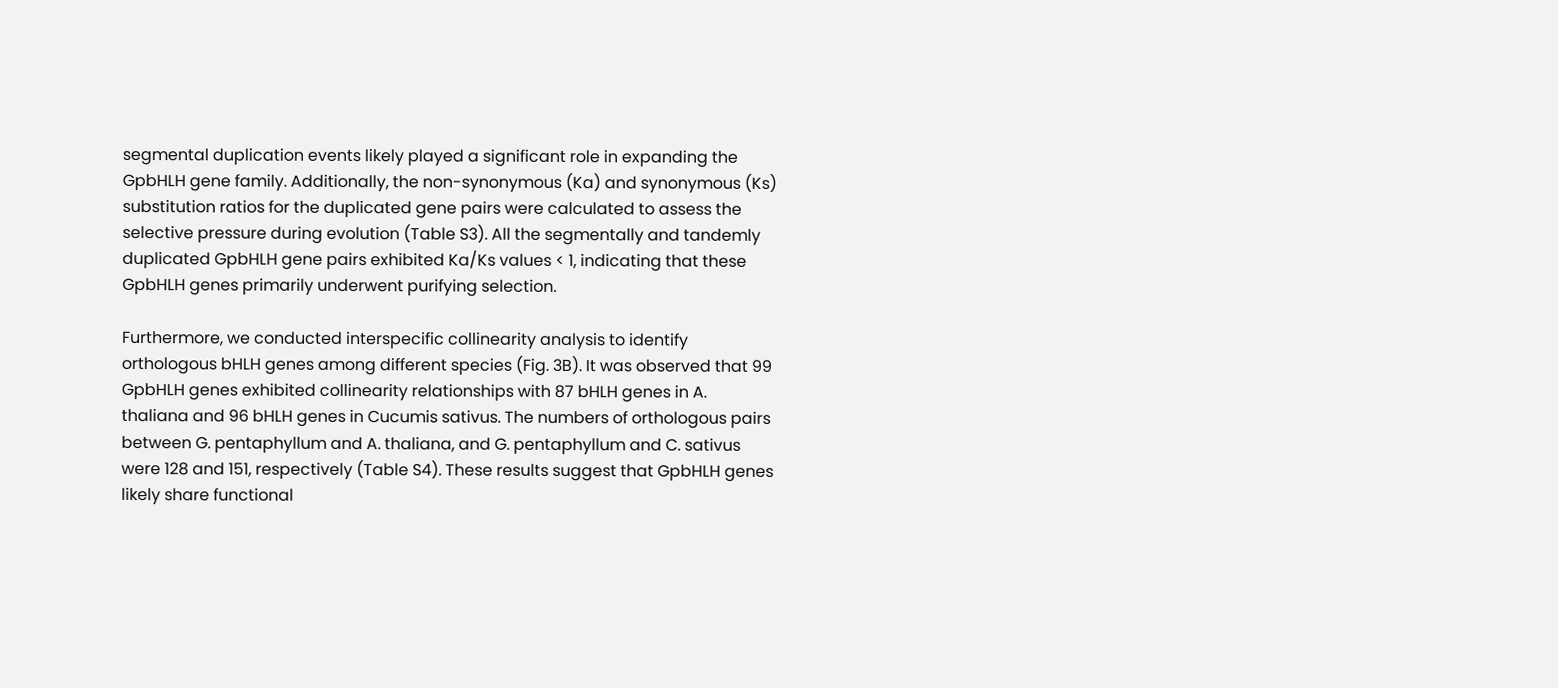segmental duplication events likely played a significant role in expanding the GpbHLH gene family. Additionally, the non-synonymous (Ka) and synonymous (Ks) substitution ratios for the duplicated gene pairs were calculated to assess the selective pressure during evolution (Table S3). All the segmentally and tandemly duplicated GpbHLH gene pairs exhibited Ka/Ks values < 1, indicating that these GpbHLH genes primarily underwent purifying selection.

Furthermore, we conducted interspecific collinearity analysis to identify orthologous bHLH genes among different species (Fig. 3B). It was observed that 99 GpbHLH genes exhibited collinearity relationships with 87 bHLH genes in A. thaliana and 96 bHLH genes in Cucumis sativus. The numbers of orthologous pairs between G. pentaphyllum and A. thaliana, and G. pentaphyllum and C. sativus were 128 and 151, respectively (Table S4). These results suggest that GpbHLH genes likely share functional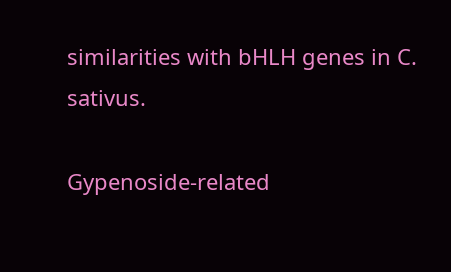similarities with bHLH genes in C. sativus.

Gypenoside-related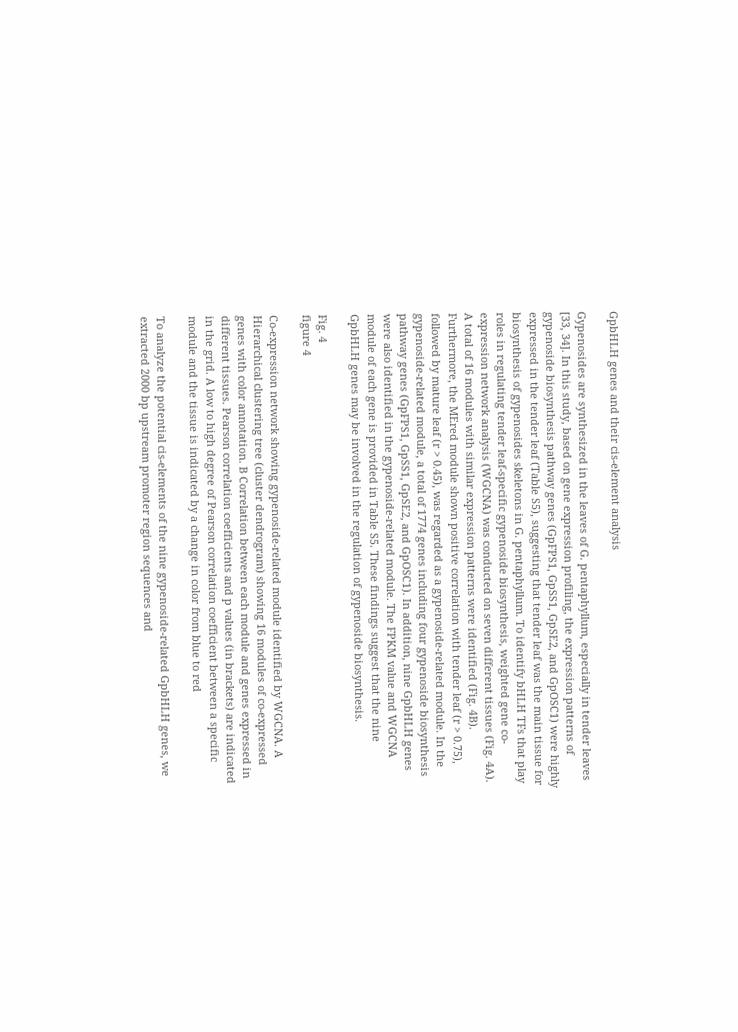GpbHLH genes and their cis-element analysis

Gypenosides are synthesized in the leaves of G. pentaphyllum, especially in tender leaves [33, 34]. In this study, based on gene expression profiling, the expression patterns of gypenoside biosynthesis pathway genes (GpFPS1, GpSS1, GpSE2, and GpOSC1) were highly expressed in the tender leaf (Table S5), suggesting that tender leaf was the main tissue for biosynthesis of gypenosides skeletons in G. pentaphyllum. To identify bHLH TFs that play roles in regulating tender leaf-specific gypenoside biosynthesis, weighted gene co-expression network analysis (WGCNA) was conducted on seven different tissues (Fig. 4A). A total of 16 modules with similar expression patterns were identified (Fig. 4B). Furthermore, the MEred module shown positive correlation with tender leaf (r > 0.75), followed by mature leaf (r > 0.45), was regarded as a gypenoside-related module. In the gypenoside-related module, a total of 1774 genes including four gypenoside biosynthesis pathway genes (GpFPS1, GpSS1, GpSE2, and GpOSC1). In addition, nine GpbHLH genes were also identified in the gypenoside-related module. The FPKM value and WGCNA module of each gene is provided in Table S5. These findings suggest that the nine GpbHLH genes may be involved in the regulation of gypenoside biosynthesis.

Fig. 4
figure 4

Co-expression network showing gypenoside-related module identified by WGCNA. A Hierarchical clustering tree (cluster dendrogram) showing 16 modules of co-expressed genes with color annotation. B Correlation between each module and genes expressed in different tissues. Pearson correlation coefficients and p values (in brackets) are indicated in the grid. A low to high degree of Pearson correlation coefficient between a specific module and the tissue is indicated by a change in color from blue to red

To analyze the potential cis-elements of the nine gypenoside-related GpbHLH genes, we extracted 2000 bp upstream promoter region sequences and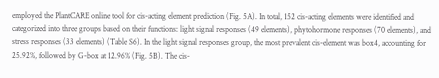employed the PlantCARE online tool for cis-acting element prediction (Fig. 5A). In total, 152 cis-acting elements were identified and categorized into three groups based on their functions: light signal responses (49 elements), phytohormone responses (70 elements), and stress responses (33 elements) (Table S6). In the light signal responses group, the most prevalent cis-element was box4, accounting for 25.92%, followed by G-box at 12.96% (Fig. 5B). The cis-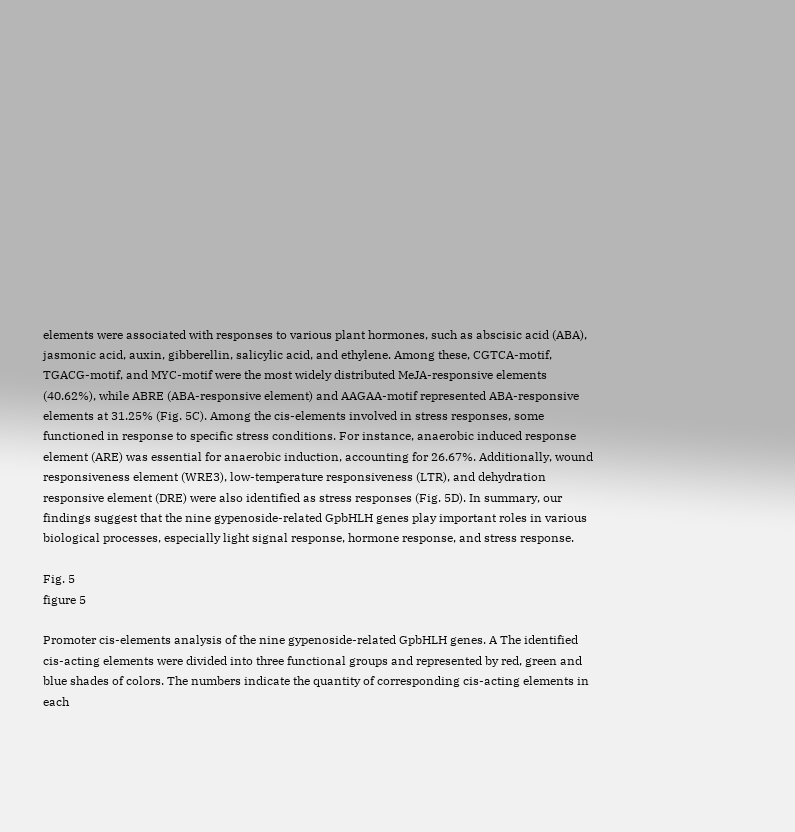elements were associated with responses to various plant hormones, such as abscisic acid (ABA), jasmonic acid, auxin, gibberellin, salicylic acid, and ethylene. Among these, CGTCA-motif, TGACG-motif, and MYC-motif were the most widely distributed MeJA-responsive elements (40.62%), while ABRE (ABA-responsive element) and AAGAA-motif represented ABA-responsive elements at 31.25% (Fig. 5C). Among the cis-elements involved in stress responses, some functioned in response to specific stress conditions. For instance, anaerobic induced response element (ARE) was essential for anaerobic induction, accounting for 26.67%. Additionally, wound responsiveness element (WRE3), low-temperature responsiveness (LTR), and dehydration responsive element (DRE) were also identified as stress responses (Fig. 5D). In summary, our findings suggest that the nine gypenoside-related GpbHLH genes play important roles in various biological processes, especially light signal response, hormone response, and stress response.

Fig. 5
figure 5

Promoter cis-elements analysis of the nine gypenoside-related GpbHLH genes. A The identified cis-acting elements were divided into three functional groups and represented by red, green and blue shades of colors. The numbers indicate the quantity of corresponding cis-acting elements in each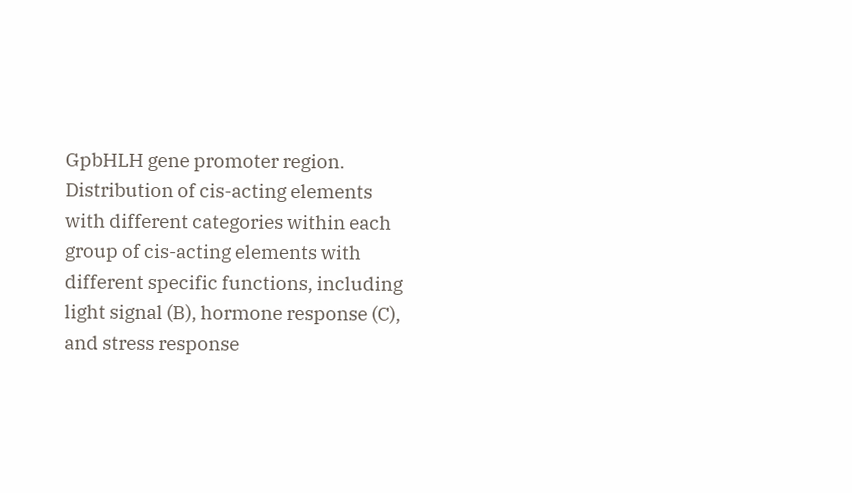GpbHLH gene promoter region. Distribution of cis-acting elements with different categories within each group of cis-acting elements with different specific functions, including light signal (B), hormone response (C), and stress response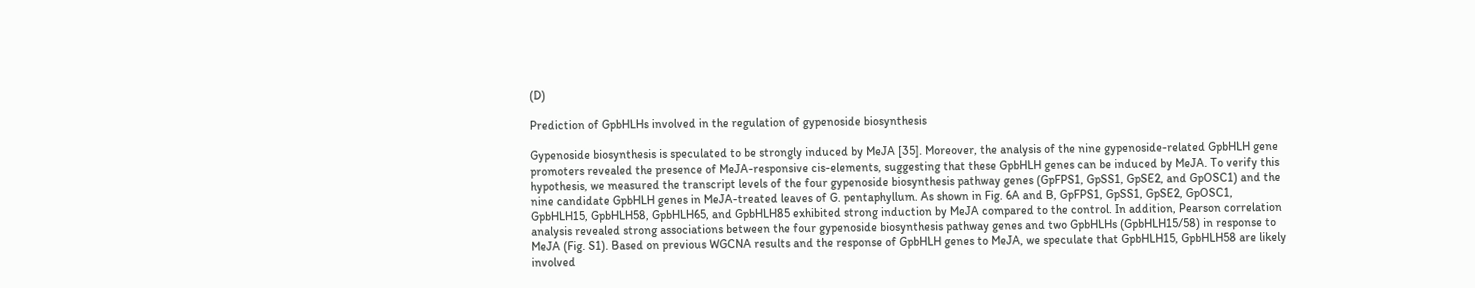(D)

Prediction of GpbHLHs involved in the regulation of gypenoside biosynthesis

Gypenoside biosynthesis is speculated to be strongly induced by MeJA [35]. Moreover, the analysis of the nine gypenoside-related GpbHLH gene promoters revealed the presence of MeJA-responsive cis-elements, suggesting that these GpbHLH genes can be induced by MeJA. To verify this hypothesis, we measured the transcript levels of the four gypenoside biosynthesis pathway genes (GpFPS1, GpSS1, GpSE2, and GpOSC1) and the nine candidate GpbHLH genes in MeJA-treated leaves of G. pentaphyllum. As shown in Fig. 6A and B, GpFPS1, GpSS1, GpSE2, GpOSC1, GpbHLH15, GpbHLH58, GpbHLH65, and GpbHLH85 exhibited strong induction by MeJA compared to the control. In addition, Pearson correlation analysis revealed strong associations between the four gypenoside biosynthesis pathway genes and two GpbHLHs (GpbHLH15/58) in response to MeJA (Fig. S1). Based on previous WGCNA results and the response of GpbHLH genes to MeJA, we speculate that GpbHLH15, GpbHLH58 are likely involved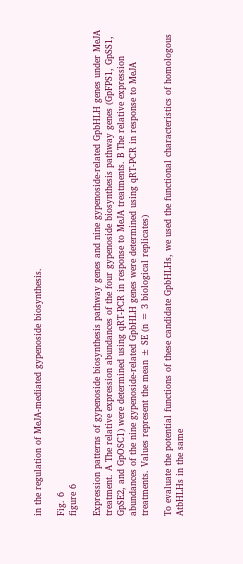in the regulation of MeJA-mediated gypenoside biosynthesis.

Fig. 6
figure 6

Expression patterns of gypenoside biosynthesis pathway genes and nine gypenoside-related GpbHLH genes under MeJA treatment. A The relative expression abundances of the four gypenoside biosynthesis pathway genes (GpFPS1, GpSS1, GpSE2, and GpOSC1) were determined using qRT-PCR in response to MeJA treatments. B The relative expression abundances of the nine gypenoside-related GpbHLH genes were determined using qRT-PCR in response to MeJA treatments. Values represent the mean ± SE (n = 3 biological replicates)

To evaluate the potential functions of these candidate GpbHLHs, we used the functional characteristics of homologous AtbHLHs in the same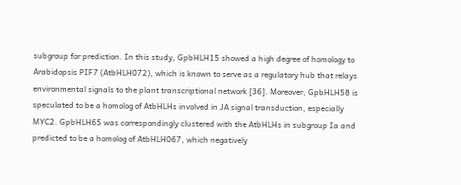subgroup for prediction. In this study, GpbHLH15 showed a high degree of homology to Arabidopsis PIF7 (AtbHLH072), which is known to serve as a regulatory hub that relays environmental signals to the plant transcriptional network [36]. Moreover, GpbHLH58 is speculated to be a homolog of AtbHLHs involved in JA signal transduction, especially MYC2. GpbHLH65 was correspondingly clustered with the AtbHLHs in subgroup Ia and predicted to be a homolog of AtbHLH067, which negatively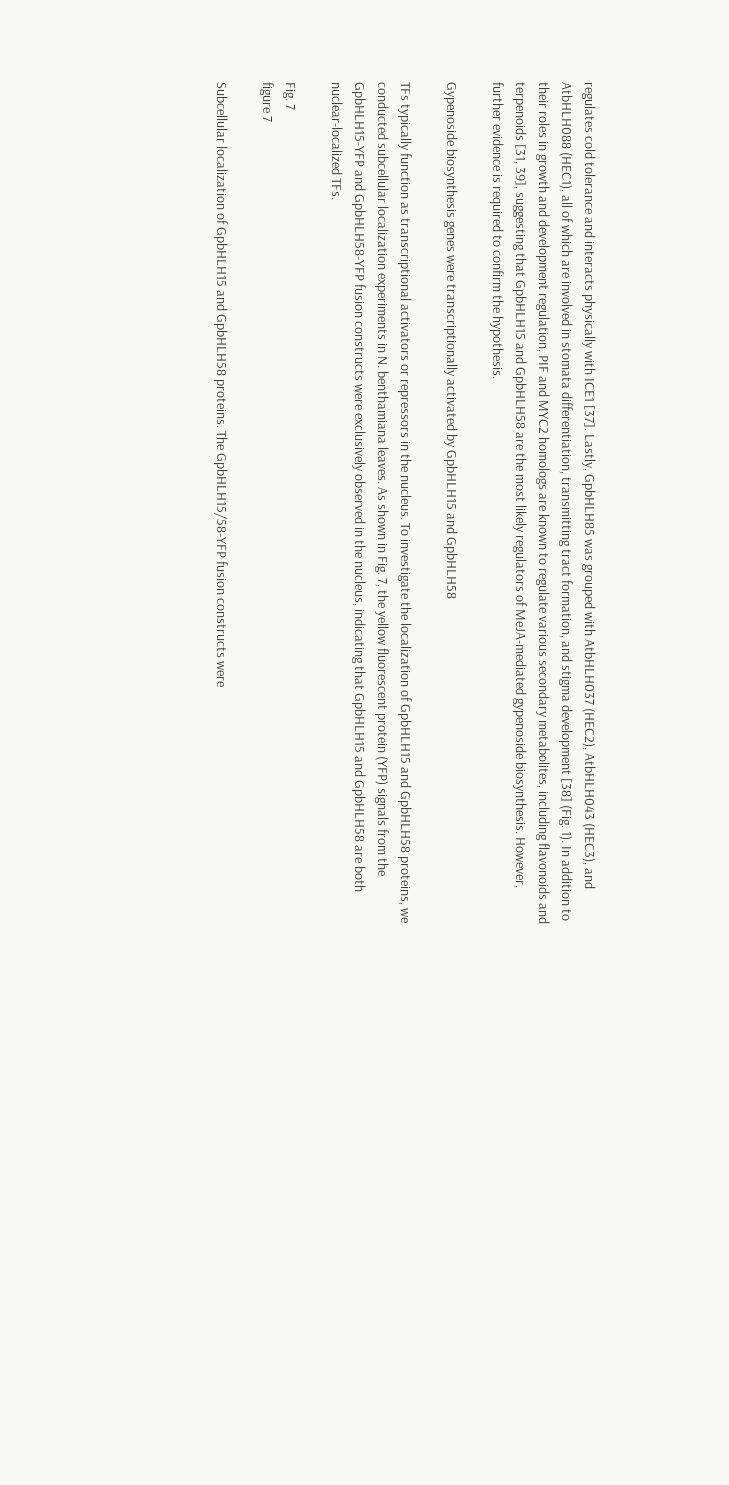regulates cold tolerance and interacts physically with ICE1 [37]. Lastly, GpbHLH85 was grouped with AtbHLH037 (HEC2), AtbHLH043 (HEC3), and AtbHLH088 (HEC1), all of which are involved in stomata differentiation, transmitting tract formation, and stigma development [38] (Fig. 1). In addition to their roles in growth and development regulation, PIF and MYC2 homologs are known to regulate various secondary metabolites, including flavonoids and terpenoids [31, 39], suggesting that GpbHLH15 and GpbHLH58 are the most likely regulators of MeJA-mediated gypenoside biosynthesis. However, further evidence is required to confirm the hypothesis.

Gypenoside biosynthesis genes were transcriptionally activated by GpbHLH15 and GpbHLH58

TFs typically function as transcriptional activators or repressors in the nucleus. To investigate the localization of GpbHLH15 and GpbHLH58 proteins, we conducted subcellular localization experiments in N. benthamiana leaves. As shown in Fig. 7, the yellow fluorescent protein (YFP) signals from the GpbHLH15-YFP and GpbHLH58-YFP fusion constructs were exclusively observed in the nucleus, indicating that GpbHLH15 and GpbHLH58 are both nuclear-localized TFs.

Fig. 7
figure 7

Subcellular localization of GpbHLH15 and GpbHLH58 proteins. The GpbHLH15/58-YFP fusion constructs were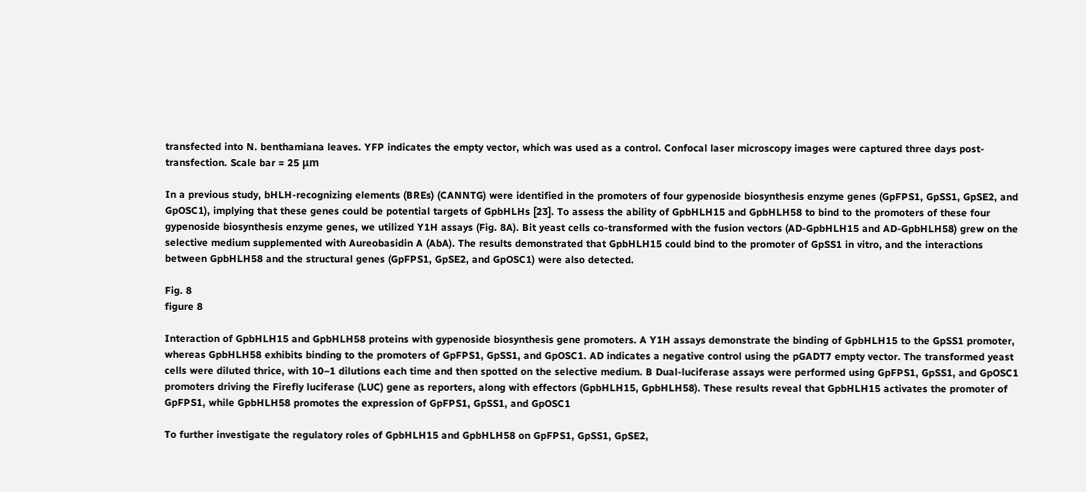transfected into N. benthamiana leaves. YFP indicates the empty vector, which was used as a control. Confocal laser microscopy images were captured three days post-transfection. Scale bar = 25 μm

In a previous study, bHLH-recognizing elements (BREs) (CANNTG) were identified in the promoters of four gypenoside biosynthesis enzyme genes (GpFPS1, GpSS1, GpSE2, and GpOSC1), implying that these genes could be potential targets of GpbHLHs [23]. To assess the ability of GpbHLH15 and GpbHLH58 to bind to the promoters of these four gypenoside biosynthesis enzyme genes, we utilized Y1H assays (Fig. 8A). Bit yeast cells co-transformed with the fusion vectors (AD-GpbHLH15 and AD-GpbHLH58) grew on the selective medium supplemented with Aureobasidin A (AbA). The results demonstrated that GpbHLH15 could bind to the promoter of GpSS1 in vitro, and the interactions between GpbHLH58 and the structural genes (GpFPS1, GpSE2, and GpOSC1) were also detected.

Fig. 8
figure 8

Interaction of GpbHLH15 and GpbHLH58 proteins with gypenoside biosynthesis gene promoters. A Y1H assays demonstrate the binding of GpbHLH15 to the GpSS1 promoter, whereas GpbHLH58 exhibits binding to the promoters of GpFPS1, GpSS1, and GpOSC1. AD indicates a negative control using the pGADT7 empty vector. The transformed yeast cells were diluted thrice, with 10–1 dilutions each time and then spotted on the selective medium. B Dual-luciferase assays were performed using GpFPS1, GpSS1, and GpOSC1 promoters driving the Firefly luciferase (LUC) gene as reporters, along with effectors (GpbHLH15, GpbHLH58). These results reveal that GpbHLH15 activates the promoter of GpFPS1, while GpbHLH58 promotes the expression of GpFPS1, GpSS1, and GpOSC1

To further investigate the regulatory roles of GpbHLH15 and GpbHLH58 on GpFPS1, GpSS1, GpSE2,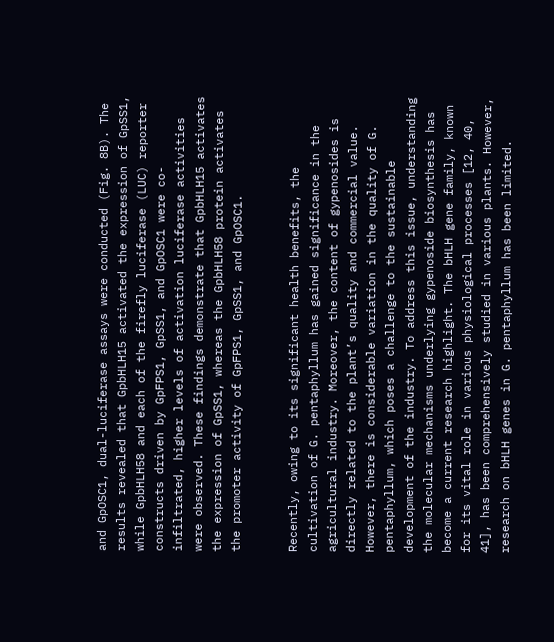and GpOSC1, dual-luciferase assays were conducted (Fig. 8B). The results revealed that GpbHLH15 activated the expression of GpSS1, while GpbHLH58 and each of the firefly luciferase (LUC) reporter constructs driven by GpFPS1, GpSS1, and GpOSC1 were co-infiltrated, higher levels of activation luciferase activities were observed. These findings demonstrate that GpbHLH15 activates the expression of GpSS1, whereas the GpbHLH58 protein activates the promoter activity of GpFPS1, GpSS1, and GpOSC1.


Recently, owing to its significant health benefits, the cultivation of G. pentaphyllum has gained significance in the agricultural industry. Moreover, the content of gypenosides is directly related to the plant’s quality and commercial value. However, there is considerable variation in the quality of G. pentaphyllum, which poses a challenge to the sustainable development of the industry. To address this issue, understanding the molecular mechanisms underlying gypenoside biosynthesis has become a current research highlight. The bHLH gene family, known for its vital role in various physiological processes [12, 40, 41], has been comprehensively studied in various plants. However, research on bHLH genes in G. pentaphyllum has been limited.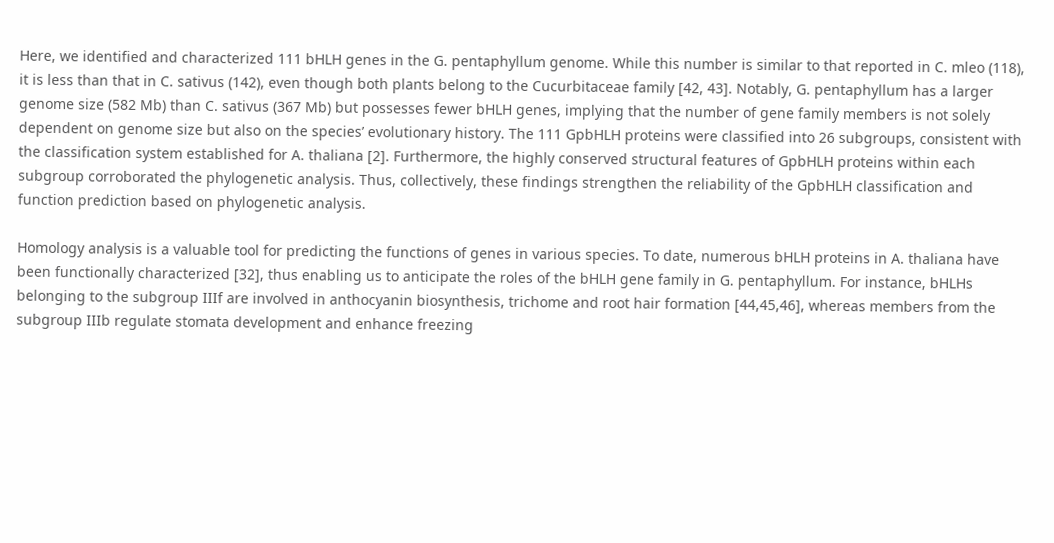Here, we identified and characterized 111 bHLH genes in the G. pentaphyllum genome. While this number is similar to that reported in C. mleo (118), it is less than that in C. sativus (142), even though both plants belong to the Cucurbitaceae family [42, 43]. Notably, G. pentaphyllum has a larger genome size (582 Mb) than C. sativus (367 Mb) but possesses fewer bHLH genes, implying that the number of gene family members is not solely dependent on genome size but also on the species’ evolutionary history. The 111 GpbHLH proteins were classified into 26 subgroups, consistent with the classification system established for A. thaliana [2]. Furthermore, the highly conserved structural features of GpbHLH proteins within each subgroup corroborated the phylogenetic analysis. Thus, collectively, these findings strengthen the reliability of the GpbHLH classification and function prediction based on phylogenetic analysis.

Homology analysis is a valuable tool for predicting the functions of genes in various species. To date, numerous bHLH proteins in A. thaliana have been functionally characterized [32], thus enabling us to anticipate the roles of the bHLH gene family in G. pentaphyllum. For instance, bHLHs belonging to the subgroup IIIf are involved in anthocyanin biosynthesis, trichome and root hair formation [44,45,46], whereas members from the subgroup IIIb regulate stomata development and enhance freezing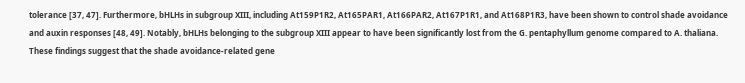tolerance [37, 47]. Furthermore, bHLHs in subgroup XIII, including At159P1R2, At165PAR1, At166PAR2, At167P1R1, and At168P1R3, have been shown to control shade avoidance and auxin responses [48, 49]. Notably, bHLHs belonging to the subgroup XIII appear to have been significantly lost from the G. pentaphyllum genome compared to A. thaliana. These findings suggest that the shade avoidance-related gene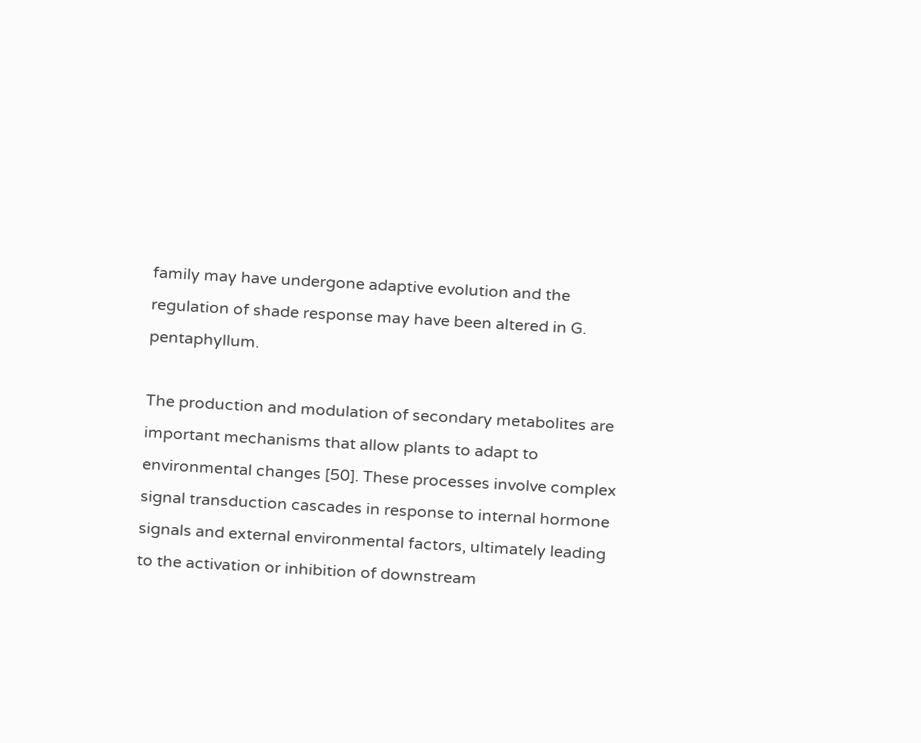family may have undergone adaptive evolution and the regulation of shade response may have been altered in G. pentaphyllum.

The production and modulation of secondary metabolites are important mechanisms that allow plants to adapt to environmental changes [50]. These processes involve complex signal transduction cascades in response to internal hormone signals and external environmental factors, ultimately leading to the activation or inhibition of downstream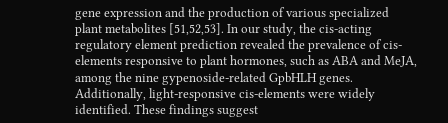gene expression and the production of various specialized plant metabolites [51,52,53]. In our study, the cis-acting regulatory element prediction revealed the prevalence of cis-elements responsive to plant hormones, such as ABA and MeJA, among the nine gypenoside-related GpbHLH genes. Additionally, light-responsive cis-elements were widely identified. These findings suggest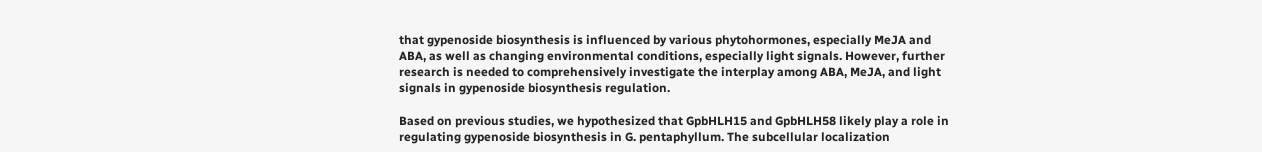that gypenoside biosynthesis is influenced by various phytohormones, especially MeJA and ABA, as well as changing environmental conditions, especially light signals. However, further research is needed to comprehensively investigate the interplay among ABA, MeJA, and light signals in gypenoside biosynthesis regulation.

Based on previous studies, we hypothesized that GpbHLH15 and GpbHLH58 likely play a role in regulating gypenoside biosynthesis in G. pentaphyllum. The subcellular localization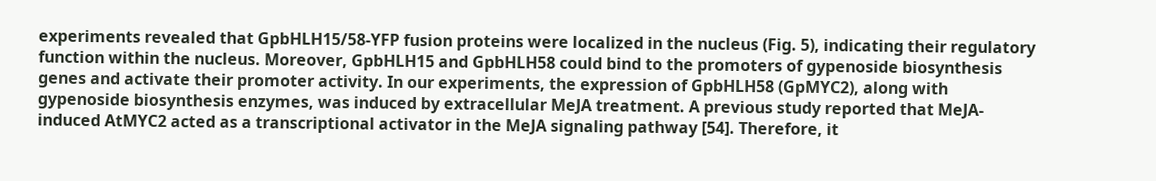experiments revealed that GpbHLH15/58-YFP fusion proteins were localized in the nucleus (Fig. 5), indicating their regulatory function within the nucleus. Moreover, GpbHLH15 and GpbHLH58 could bind to the promoters of gypenoside biosynthesis genes and activate their promoter activity. In our experiments, the expression of GpbHLH58 (GpMYC2), along with gypenoside biosynthesis enzymes, was induced by extracellular MeJA treatment. A previous study reported that MeJA-induced AtMYC2 acted as a transcriptional activator in the MeJA signaling pathway [54]. Therefore, it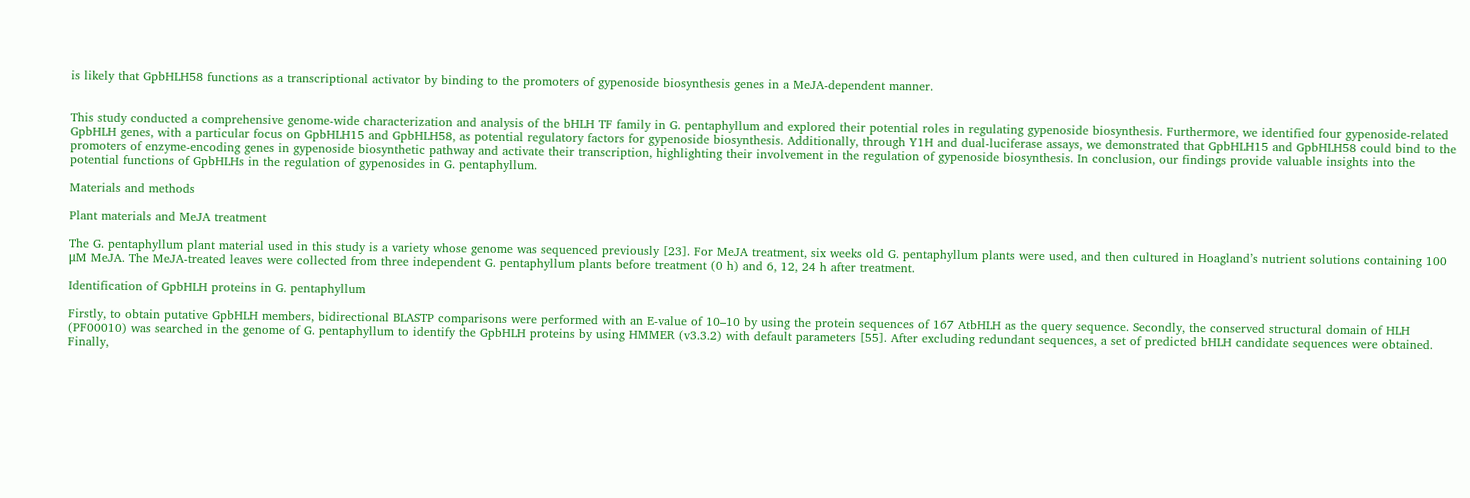is likely that GpbHLH58 functions as a transcriptional activator by binding to the promoters of gypenoside biosynthesis genes in a MeJA-dependent manner.


This study conducted a comprehensive genome-wide characterization and analysis of the bHLH TF family in G. pentaphyllum and explored their potential roles in regulating gypenoside biosynthesis. Furthermore, we identified four gypenoside-related GpbHLH genes, with a particular focus on GpbHLH15 and GpbHLH58, as potential regulatory factors for gypenoside biosynthesis. Additionally, through Y1H and dual-luciferase assays, we demonstrated that GpbHLH15 and GpbHLH58 could bind to the promoters of enzyme-encoding genes in gypenoside biosynthetic pathway and activate their transcription, highlighting their involvement in the regulation of gypenoside biosynthesis. In conclusion, our findings provide valuable insights into the potential functions of GpbHLHs in the regulation of gypenosides in G. pentaphyllum.

Materials and methods

Plant materials and MeJA treatment

The G. pentaphyllum plant material used in this study is a variety whose genome was sequenced previously [23]. For MeJA treatment, six weeks old G. pentaphyllum plants were used, and then cultured in Hoagland’s nutrient solutions containing 100 μM MeJA. The MeJA-treated leaves were collected from three independent G. pentaphyllum plants before treatment (0 h) and 6, 12, 24 h after treatment.

Identification of GpbHLH proteins in G. pentaphyllum

Firstly, to obtain putative GpbHLH members, bidirectional BLASTP comparisons were performed with an E-value of 10–10 by using the protein sequences of 167 AtbHLH as the query sequence. Secondly, the conserved structural domain of HLH (PF00010) was searched in the genome of G. pentaphyllum to identify the GpbHLH proteins by using HMMER (v3.3.2) with default parameters [55]. After excluding redundant sequences, a set of predicted bHLH candidate sequences were obtained. Finally,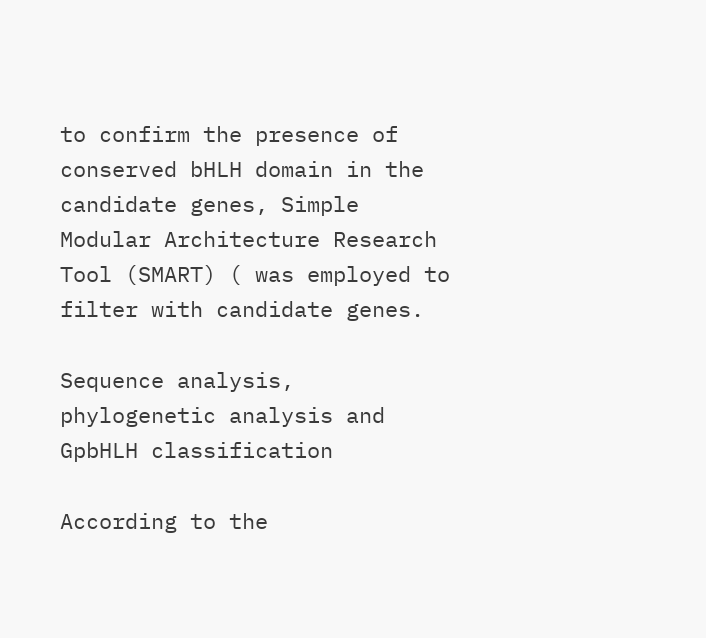to confirm the presence of conserved bHLH domain in the candidate genes, Simple Modular Architecture Research Tool (SMART) ( was employed to filter with candidate genes.

Sequence analysis, phylogenetic analysis and GpbHLH classification

According to the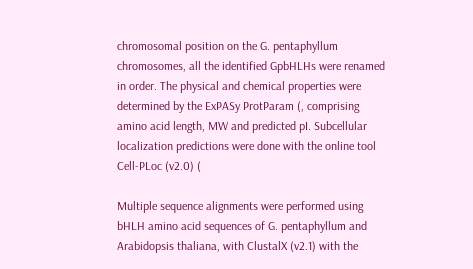chromosomal position on the G. pentaphyllum chromosomes, all the identified GpbHLHs were renamed in order. The physical and chemical properties were determined by the ExPASy ProtParam (, comprising amino acid length, MW and predicted pI. Subcellular localization predictions were done with the online tool Cell-PLoc (v2.0) (

Multiple sequence alignments were performed using bHLH amino acid sequences of G. pentaphyllum and Arabidopsis thaliana, with ClustalX (v2.1) with the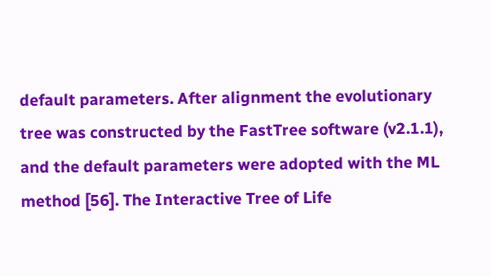default parameters. After alignment the evolutionary tree was constructed by the FastTree software (v2.1.1), and the default parameters were adopted with the ML method [56]. The Interactive Tree of Life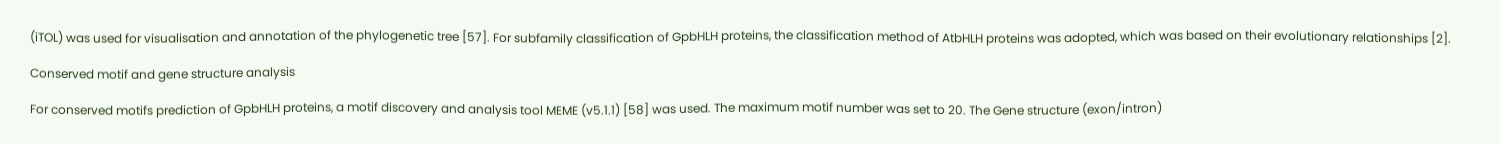(iTOL) was used for visualisation and annotation of the phylogenetic tree [57]. For subfamily classification of GpbHLH proteins, the classification method of AtbHLH proteins was adopted, which was based on their evolutionary relationships [2].

Conserved motif and gene structure analysis

For conserved motifs prediction of GpbHLH proteins, a motif discovery and analysis tool MEME (v5.1.1) [58] was used. The maximum motif number was set to 20. The Gene structure (exon/intron)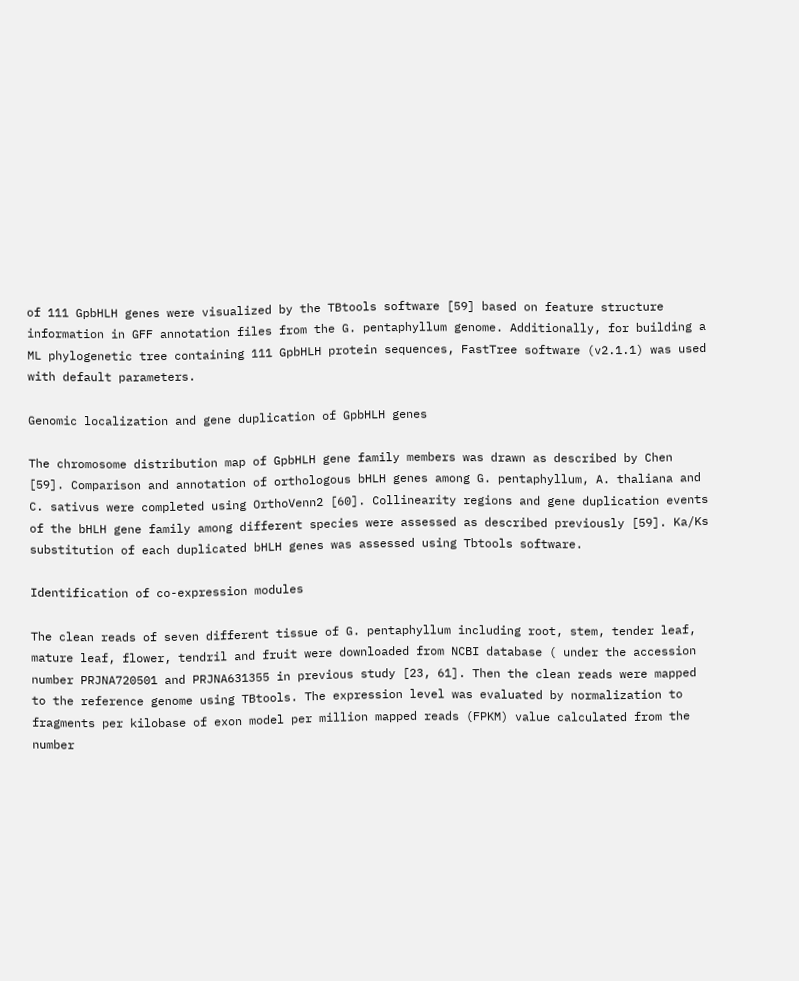of 111 GpbHLH genes were visualized by the TBtools software [59] based on feature structure information in GFF annotation files from the G. pentaphyllum genome. Additionally, for building a ML phylogenetic tree containing 111 GpbHLH protein sequences, FastTree software (v2.1.1) was used with default parameters.

Genomic localization and gene duplication of GpbHLH genes

The chromosome distribution map of GpbHLH gene family members was drawn as described by Chen [59]. Comparison and annotation of orthologous bHLH genes among G. pentaphyllum, A. thaliana and C. sativus were completed using OrthoVenn2 [60]. Collinearity regions and gene duplication events of the bHLH gene family among different species were assessed as described previously [59]. Ka/Ks substitution of each duplicated bHLH genes was assessed using Tbtools software.

Identification of co-expression modules

The clean reads of seven different tissue of G. pentaphyllum including root, stem, tender leaf, mature leaf, flower, tendril and fruit were downloaded from NCBI database ( under the accession number PRJNA720501 and PRJNA631355 in previous study [23, 61]. Then the clean reads were mapped to the reference genome using TBtools. The expression level was evaluated by normalization to fragments per kilobase of exon model per million mapped reads (FPKM) value calculated from the number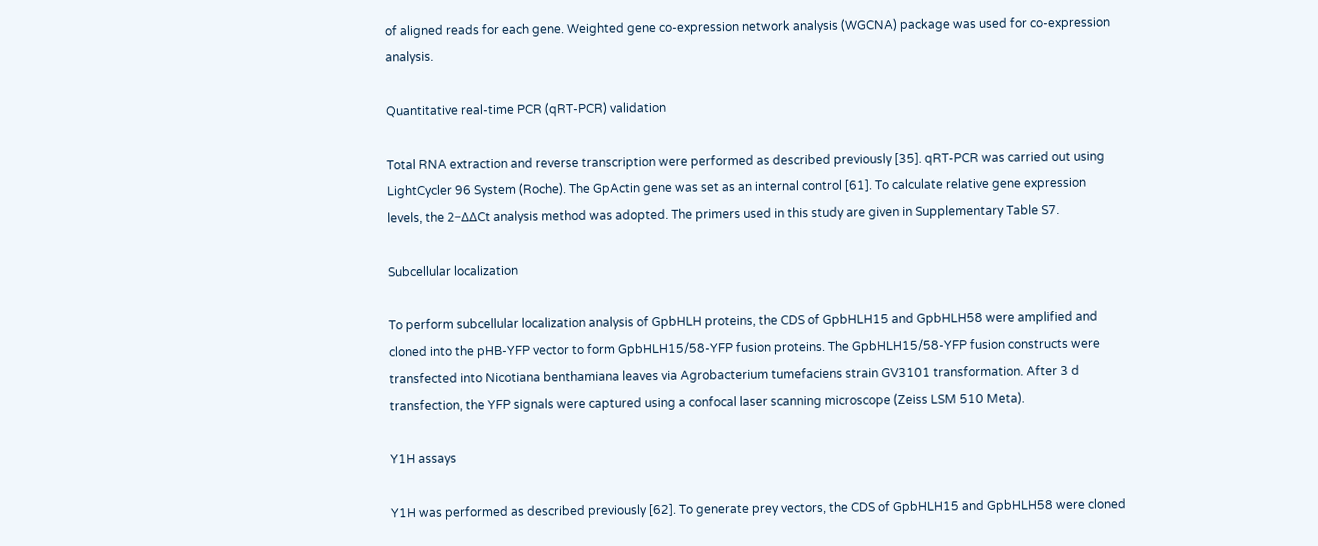of aligned reads for each gene. Weighted gene co-expression network analysis (WGCNA) package was used for co-expression analysis.

Quantitative real-time PCR (qRT-PCR) validation

Total RNA extraction and reverse transcription were performed as described previously [35]. qRT-PCR was carried out using LightCycler 96 System (Roche). The GpActin gene was set as an internal control [61]. To calculate relative gene expression levels, the 2−ΔΔCt analysis method was adopted. The primers used in this study are given in Supplementary Table S7.

Subcellular localization

To perform subcellular localization analysis of GpbHLH proteins, the CDS of GpbHLH15 and GpbHLH58 were amplified and cloned into the pHB-YFP vector to form GpbHLH15/58-YFP fusion proteins. The GpbHLH15/58-YFP fusion constructs were transfected into Nicotiana benthamiana leaves via Agrobacterium tumefaciens strain GV3101 transformation. After 3 d transfection, the YFP signals were captured using a confocal laser scanning microscope (Zeiss LSM 510 Meta).

Y1H assays

Y1H was performed as described previously [62]. To generate prey vectors, the CDS of GpbHLH15 and GpbHLH58 were cloned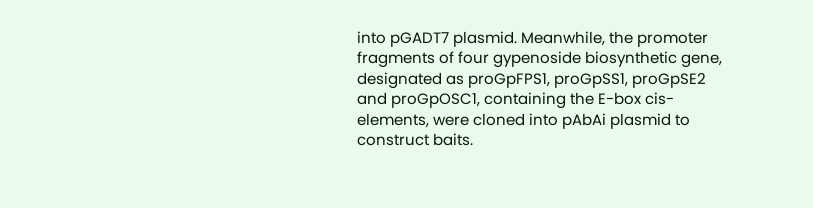into pGADT7 plasmid. Meanwhile, the promoter fragments of four gypenoside biosynthetic gene, designated as proGpFPS1, proGpSS1, proGpSE2 and proGpOSC1, containing the E-box cis-elements, were cloned into pAbAi plasmid to construct baits.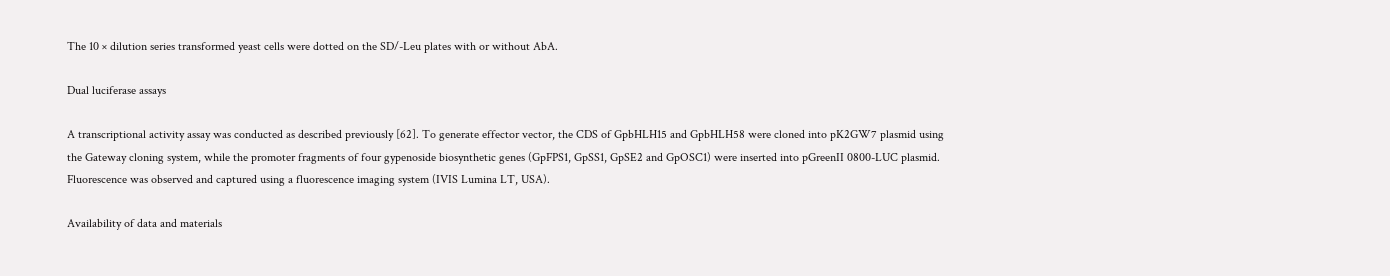The 10 × dilution series transformed yeast cells were dotted on the SD/-Leu plates with or without AbA.

Dual luciferase assays

A transcriptional activity assay was conducted as described previously [62]. To generate effector vector, the CDS of GpbHLH15 and GpbHLH58 were cloned into pK2GW7 plasmid using the Gateway cloning system, while the promoter fragments of four gypenoside biosynthetic genes (GpFPS1, GpSS1, GpSE2 and GpOSC1) were inserted into pGreenII 0800-LUC plasmid. Fluorescence was observed and captured using a fluorescence imaging system (IVIS Lumina LT, USA).

Availability of data and materials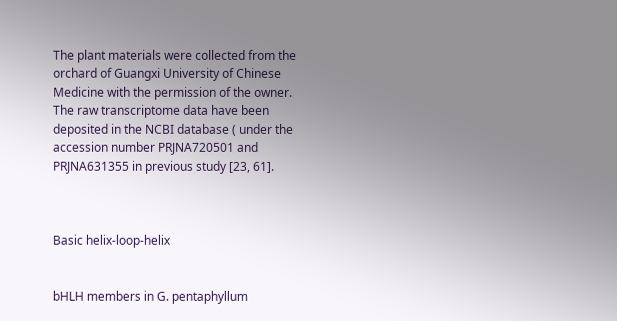The plant materials were collected from the orchard of Guangxi University of Chinese Medicine with the permission of the owner. The raw transcriptome data have been deposited in the NCBI database ( under the accession number PRJNA720501 and PRJNA631355 in previous study [23, 61].



Basic helix-loop-helix


bHLH members in G. pentaphyllum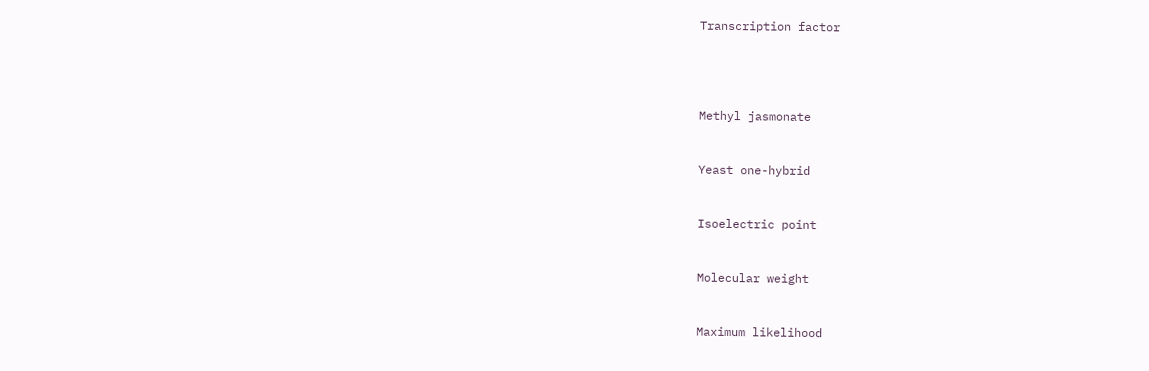Transcription factor




Methyl jasmonate


Yeast one-hybrid


Isoelectric point


Molecular weight


Maximum likelihood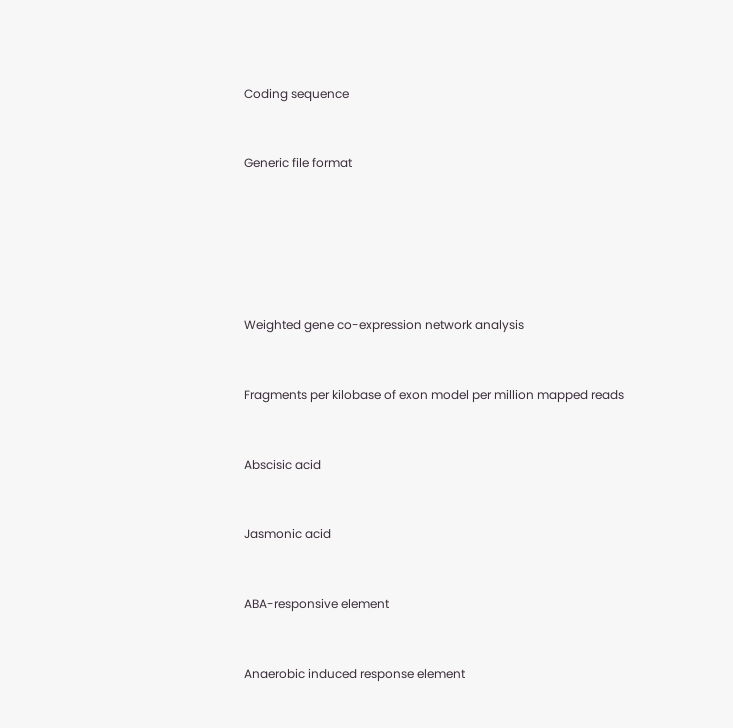Coding sequence


Generic file format






Weighted gene co-expression network analysis


Fragments per kilobase of exon model per million mapped reads


Abscisic acid


Jasmonic acid


ABA-responsive element


Anaerobic induced response element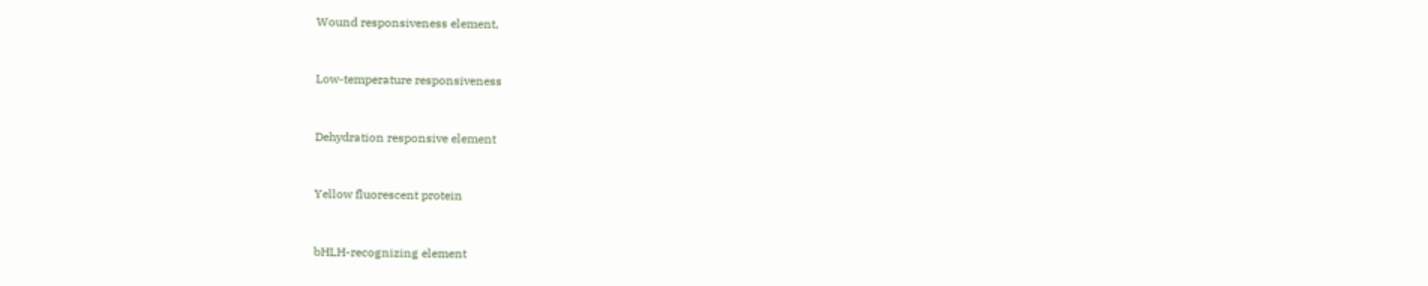Wound responsiveness element,


Low-temperature responsiveness


Dehydration responsive element


Yellow fluorescent protein


bHLH-recognizing element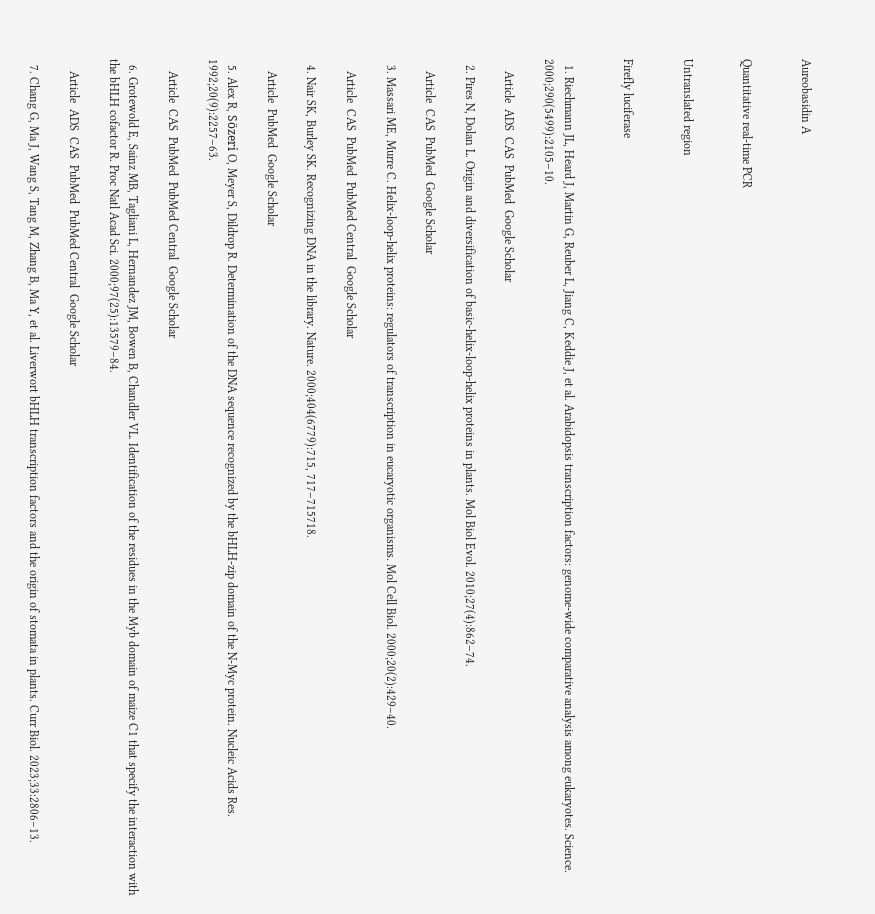Aureobasidin A


Quantitative real-time PCR


Untranslated region


Firefly luciferase


  1. Riechmann JL, Heard J, Martin G, Reuber L, Jiang C, Keddie J, et al. Arabidopsis transcription factors: genome-wide comparative analysis among eukaryotes. Science. 2000;290(5499):2105–10.

    Article  ADS  CAS  PubMed  Google Scholar

  2. Pires N, Dolan L. Origin and diversification of basic-helix-loop-helix proteins in plants. Mol Biol Evol. 2010;27(4):862–74.

    Article  CAS  PubMed  Google Scholar

  3. Massari ME, Murre C. Helix-loop-helix proteins: regulators of transcription in eucaryotic organisms. Mol Cell Biol. 2000;20(2):429–40.

    Article  CAS  PubMed  PubMed Central  Google Scholar

  4. Nair SK, Burley SK. Recognizing DNA in the library. Nature. 2000;404(6779):715, 717–715718.

    Article  PubMed  Google Scholar

  5. Alex R, Sözeri O, Meyer S, Dildrop R. Determination of the DNA sequence recognized by the bHLH-zip domain of the N-Myc protein. Nucleic Acids Res. 1992;20(9):2257–63.

    Article  CAS  PubMed  PubMed Central  Google Scholar

  6. Grotewold E, Sainz MB, Tagliani L, Hernandez JM, Bowen B, Chandler VL. Identification of the residues in the Myb domain of maize C1 that specify the interaction with the bHLH cofactor R. Proc Natl Acad Sci. 2000;97(25):13579–84.

    Article  ADS  CAS  PubMed  PubMed Central  Google Scholar

  7. Chang G, Ma J, Wang S, Tang M, Zhang B, Ma Y, et al. Liverwort bHLH transcription factors and the origin of stomata in plants. Curr Biol. 2023;33:2806–13.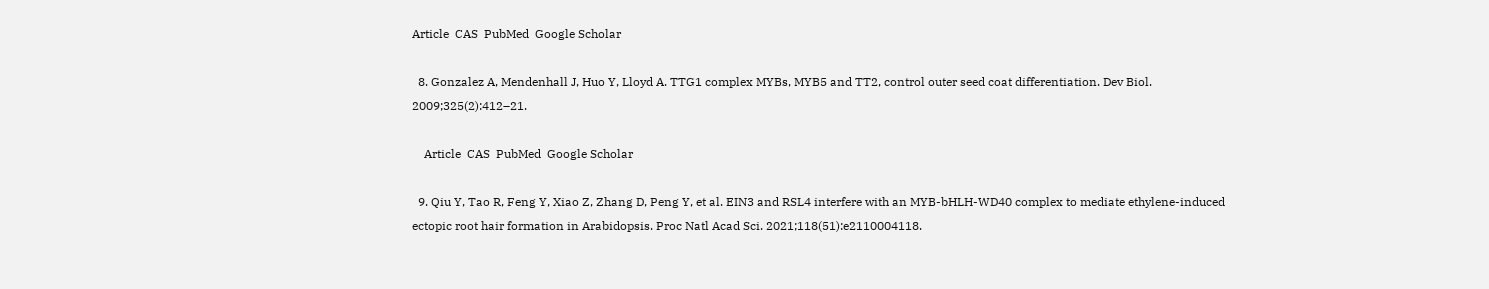Article  CAS  PubMed  Google Scholar

  8. Gonzalez A, Mendenhall J, Huo Y, Lloyd A. TTG1 complex MYBs, MYB5 and TT2, control outer seed coat differentiation. Dev Biol. 2009;325(2):412–21.

    Article  CAS  PubMed  Google Scholar

  9. Qiu Y, Tao R, Feng Y, Xiao Z, Zhang D, Peng Y, et al. EIN3 and RSL4 interfere with an MYB-bHLH-WD40 complex to mediate ethylene-induced ectopic root hair formation in Arabidopsis. Proc Natl Acad Sci. 2021;118(51):e2110004118.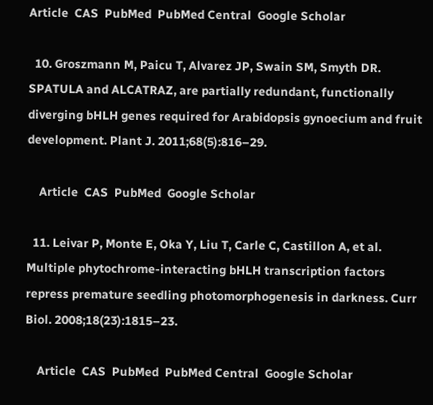Article  CAS  PubMed  PubMed Central  Google Scholar

  10. Groszmann M, Paicu T, Alvarez JP, Swain SM, Smyth DR. SPATULA and ALCATRAZ, are partially redundant, functionally diverging bHLH genes required for Arabidopsis gynoecium and fruit development. Plant J. 2011;68(5):816–29.

    Article  CAS  PubMed  Google Scholar

  11. Leivar P, Monte E, Oka Y, Liu T, Carle C, Castillon A, et al. Multiple phytochrome-interacting bHLH transcription factors repress premature seedling photomorphogenesis in darkness. Curr Biol. 2008;18(23):1815–23.

    Article  CAS  PubMed  PubMed Central  Google Scholar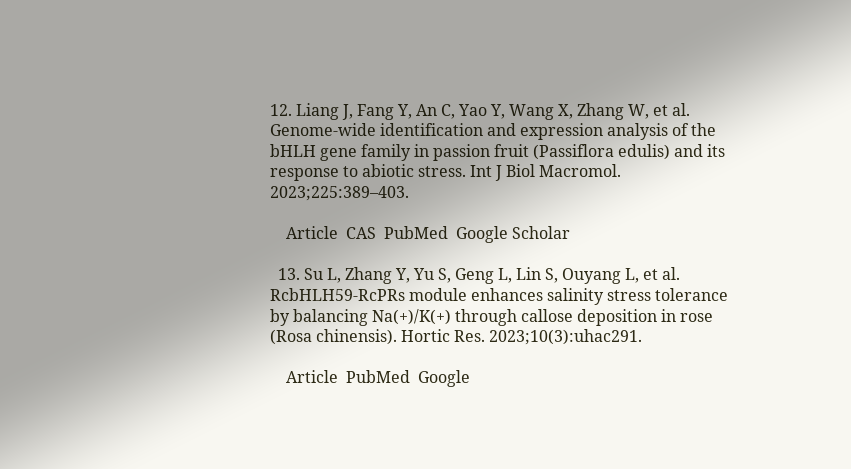12. Liang J, Fang Y, An C, Yao Y, Wang X, Zhang W, et al. Genome-wide identification and expression analysis of the bHLH gene family in passion fruit (Passiflora edulis) and its response to abiotic stress. Int J Biol Macromol. 2023;225:389–403.

    Article  CAS  PubMed  Google Scholar

  13. Su L, Zhang Y, Yu S, Geng L, Lin S, Ouyang L, et al. RcbHLH59-RcPRs module enhances salinity stress tolerance by balancing Na(+)/K(+) through callose deposition in rose (Rosa chinensis). Hortic Res. 2023;10(3):uhac291.

    Article  PubMed  Google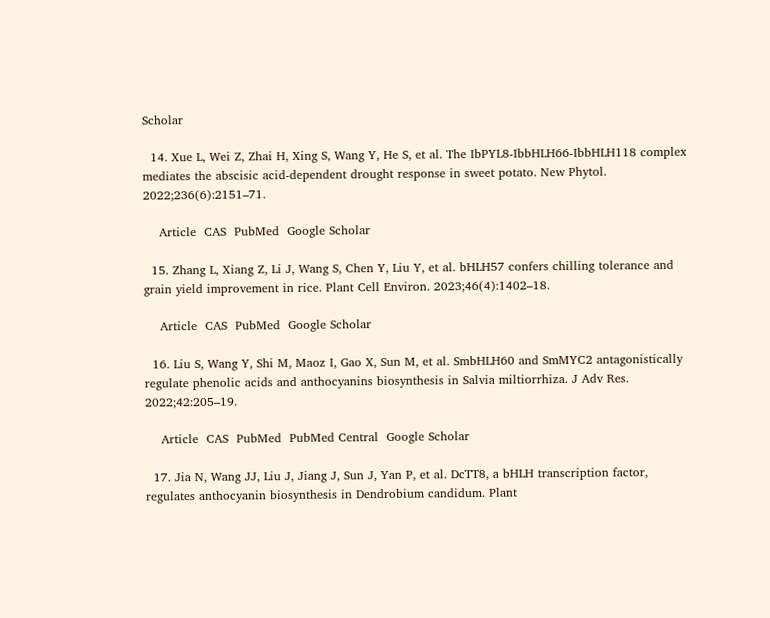Scholar

  14. Xue L, Wei Z, Zhai H, Xing S, Wang Y, He S, et al. The IbPYL8-IbbHLH66-IbbHLH118 complex mediates the abscisic acid-dependent drought response in sweet potato. New Phytol. 2022;236(6):2151–71.

    Article  CAS  PubMed  Google Scholar

  15. Zhang L, Xiang Z, Li J, Wang S, Chen Y, Liu Y, et al. bHLH57 confers chilling tolerance and grain yield improvement in rice. Plant Cell Environ. 2023;46(4):1402–18.

    Article  CAS  PubMed  Google Scholar

  16. Liu S, Wang Y, Shi M, Maoz I, Gao X, Sun M, et al. SmbHLH60 and SmMYC2 antagonistically regulate phenolic acids and anthocyanins biosynthesis in Salvia miltiorrhiza. J Adv Res. 2022;42:205–19.

    Article  CAS  PubMed  PubMed Central  Google Scholar

  17. Jia N, Wang JJ, Liu J, Jiang J, Sun J, Yan P, et al. DcTT8, a bHLH transcription factor, regulates anthocyanin biosynthesis in Dendrobium candidum. Plant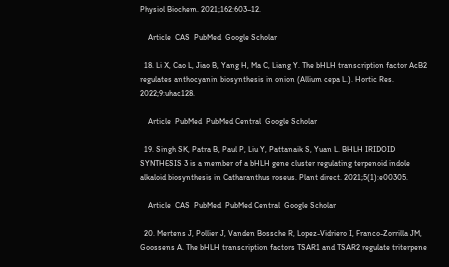Physiol Biochem. 2021;162:603–12.

    Article  CAS  PubMed  Google Scholar

  18. Li X, Cao L, Jiao B, Yang H, Ma C, Liang Y. The bHLH transcription factor AcB2 regulates anthocyanin biosynthesis in onion (Allium cepa L.). Hortic Res. 2022;9:uhac128.

    Article  PubMed  PubMed Central  Google Scholar

  19. Singh SK, Patra B, Paul P, Liu Y, Pattanaik S, Yuan L. BHLH IRIDOID SYNTHESIS 3 is a member of a bHLH gene cluster regulating terpenoid indole alkaloid biosynthesis in Catharanthus roseus. Plant direct. 2021;5(1):e00305.

    Article  CAS  PubMed  PubMed Central  Google Scholar

  20. Mertens J, Pollier J, Vanden Bossche R, Lopez-Vidriero I, Franco-Zorrilla JM, Goossens A. The bHLH transcription factors TSAR1 and TSAR2 regulate triterpene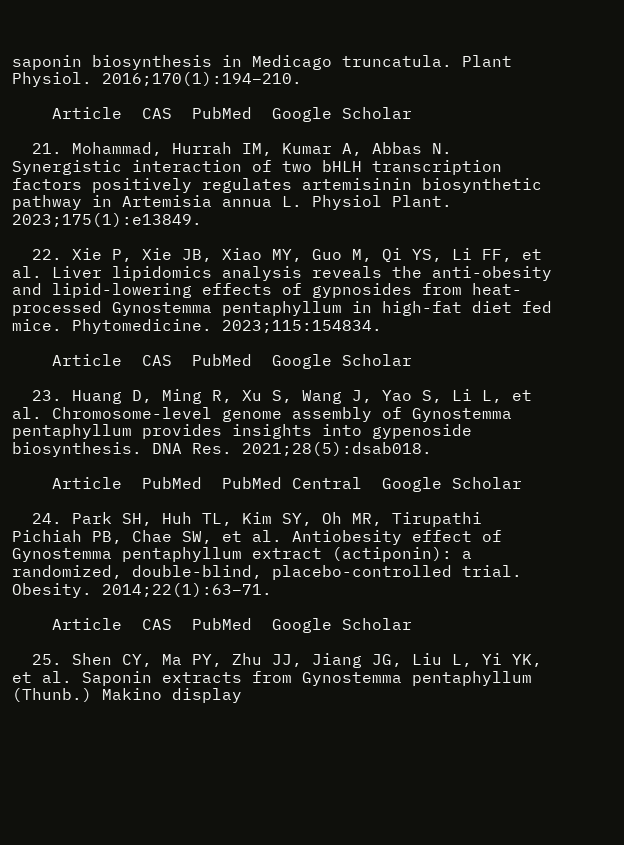saponin biosynthesis in Medicago truncatula. Plant Physiol. 2016;170(1):194–210.

    Article  CAS  PubMed  Google Scholar

  21. Mohammad, Hurrah IM, Kumar A, Abbas N. Synergistic interaction of two bHLH transcription factors positively regulates artemisinin biosynthetic pathway in Artemisia annua L. Physiol Plant. 2023;175(1):e13849.

  22. Xie P, Xie JB, Xiao MY, Guo M, Qi YS, Li FF, et al. Liver lipidomics analysis reveals the anti-obesity and lipid-lowering effects of gypnosides from heat-processed Gynostemma pentaphyllum in high-fat diet fed mice. Phytomedicine. 2023;115:154834.

    Article  CAS  PubMed  Google Scholar

  23. Huang D, Ming R, Xu S, Wang J, Yao S, Li L, et al. Chromosome-level genome assembly of Gynostemma pentaphyllum provides insights into gypenoside biosynthesis. DNA Res. 2021;28(5):dsab018.

    Article  PubMed  PubMed Central  Google Scholar

  24. Park SH, Huh TL, Kim SY, Oh MR, Tirupathi Pichiah PB, Chae SW, et al. Antiobesity effect of Gynostemma pentaphyllum extract (actiponin): a randomized, double-blind, placebo-controlled trial. Obesity. 2014;22(1):63–71.

    Article  CAS  PubMed  Google Scholar

  25. Shen CY, Ma PY, Zhu JJ, Jiang JG, Liu L, Yi YK, et al. Saponin extracts from Gynostemma pentaphyllum (Thunb.) Makino display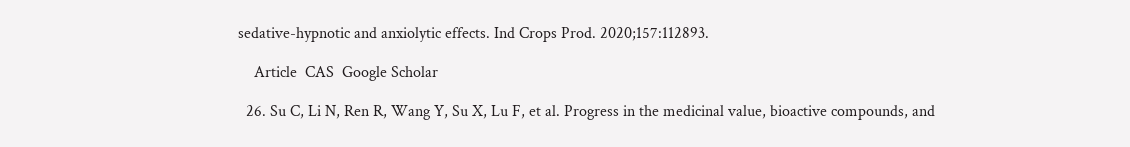sedative-hypnotic and anxiolytic effects. Ind Crops Prod. 2020;157:112893.

    Article  CAS  Google Scholar

  26. Su C, Li N, Ren R, Wang Y, Su X, Lu F, et al. Progress in the medicinal value, bioactive compounds, and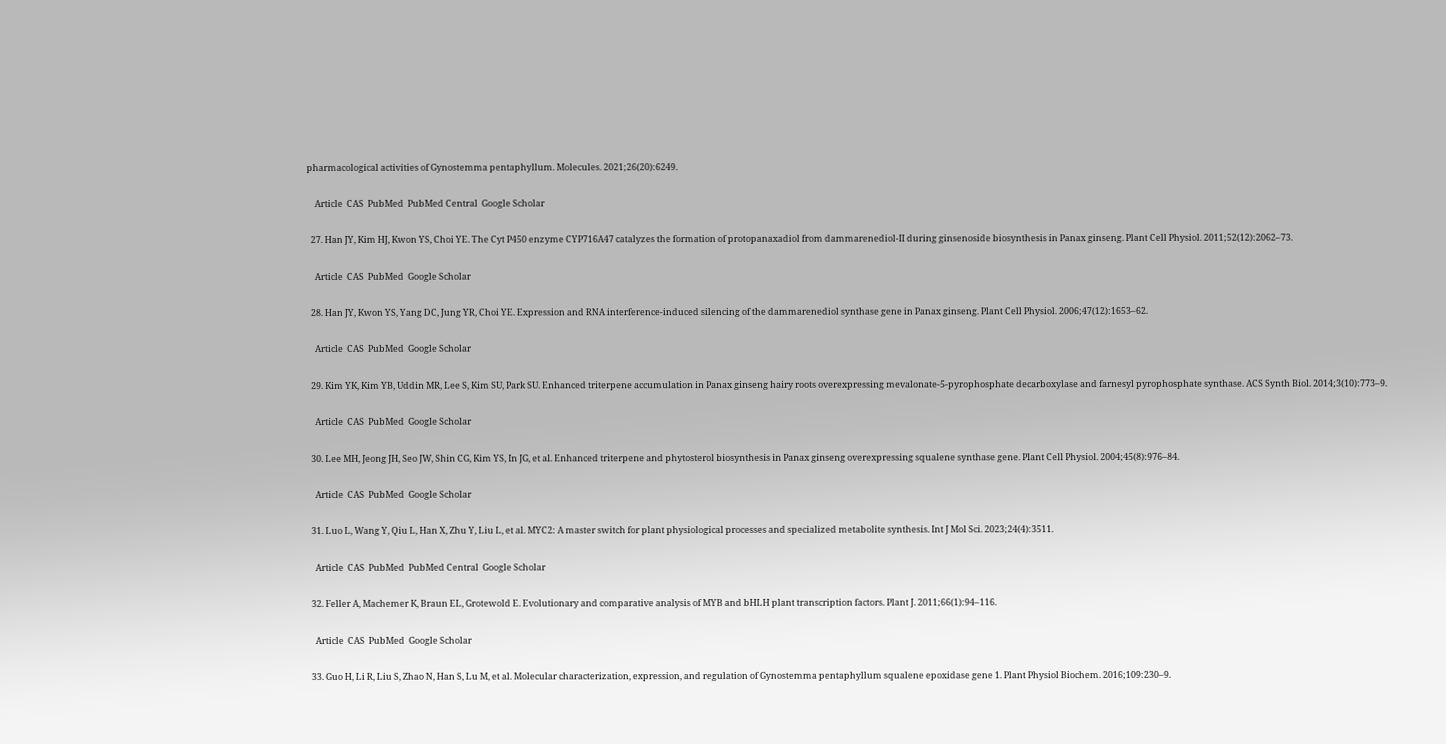pharmacological activities of Gynostemma pentaphyllum. Molecules. 2021;26(20):6249.

    Article  CAS  PubMed  PubMed Central  Google Scholar

  27. Han JY, Kim HJ, Kwon YS, Choi YE. The Cyt P450 enzyme CYP716A47 catalyzes the formation of protopanaxadiol from dammarenediol-II during ginsenoside biosynthesis in Panax ginseng. Plant Cell Physiol. 2011;52(12):2062–73.

    Article  CAS  PubMed  Google Scholar

  28. Han JY, Kwon YS, Yang DC, Jung YR, Choi YE. Expression and RNA interference-induced silencing of the dammarenediol synthase gene in Panax ginseng. Plant Cell Physiol. 2006;47(12):1653–62.

    Article  CAS  PubMed  Google Scholar

  29. Kim YK, Kim YB, Uddin MR, Lee S, Kim SU, Park SU. Enhanced triterpene accumulation in Panax ginseng hairy roots overexpressing mevalonate-5-pyrophosphate decarboxylase and farnesyl pyrophosphate synthase. ACS Synth Biol. 2014;3(10):773–9.

    Article  CAS  PubMed  Google Scholar

  30. Lee MH, Jeong JH, Seo JW, Shin CG, Kim YS, In JG, et al. Enhanced triterpene and phytosterol biosynthesis in Panax ginseng overexpressing squalene synthase gene. Plant Cell Physiol. 2004;45(8):976–84.

    Article  CAS  PubMed  Google Scholar

  31. Luo L, Wang Y, Qiu L, Han X, Zhu Y, Liu L, et al. MYC2: A master switch for plant physiological processes and specialized metabolite synthesis. Int J Mol Sci. 2023;24(4):3511.

    Article  CAS  PubMed  PubMed Central  Google Scholar

  32. Feller A, Machemer K, Braun EL, Grotewold E. Evolutionary and comparative analysis of MYB and bHLH plant transcription factors. Plant J. 2011;66(1):94–116.

    Article  CAS  PubMed  Google Scholar

  33. Guo H, Li R, Liu S, Zhao N, Han S, Lu M, et al. Molecular characterization, expression, and regulation of Gynostemma pentaphyllum squalene epoxidase gene 1. Plant Physiol Biochem. 2016;109:230–9.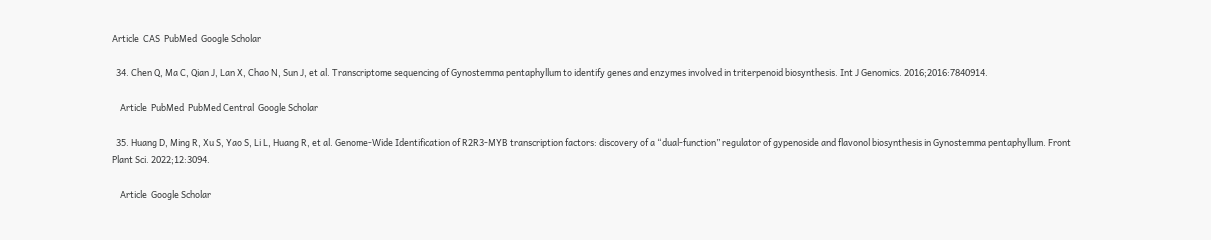Article  CAS  PubMed  Google Scholar

  34. Chen Q, Ma C, Qian J, Lan X, Chao N, Sun J, et al. Transcriptome sequencing of Gynostemma pentaphyllum to identify genes and enzymes involved in triterpenoid biosynthesis. Int J Genomics. 2016;2016:7840914.

    Article  PubMed  PubMed Central  Google Scholar

  35. Huang D, Ming R, Xu S, Yao S, Li L, Huang R, et al. Genome-Wide Identification of R2R3-MYB transcription factors: discovery of a “dual-function” regulator of gypenoside and flavonol biosynthesis in Gynostemma pentaphyllum. Front Plant Sci. 2022;12:3094.

    Article  Google Scholar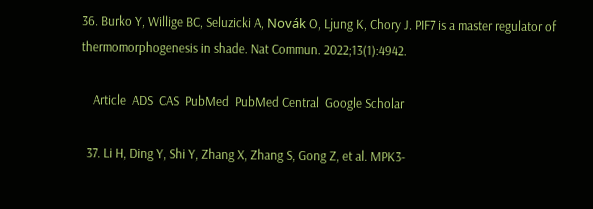36. Burko Y, Willige BC, Seluzicki A, Novák O, Ljung K, Chory J. PIF7 is a master regulator of thermomorphogenesis in shade. Nat Commun. 2022;13(1):4942.

    Article  ADS  CAS  PubMed  PubMed Central  Google Scholar

  37. Li H, Ding Y, Shi Y, Zhang X, Zhang S, Gong Z, et al. MPK3-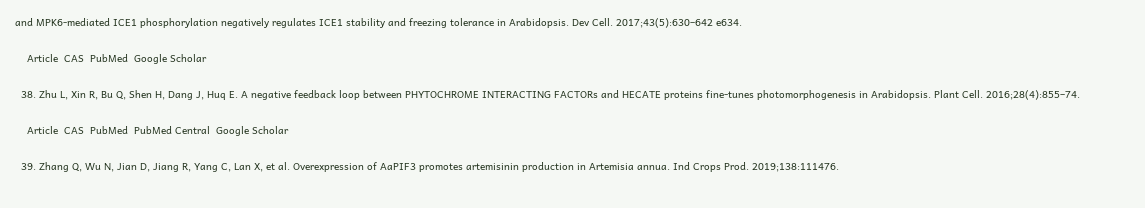and MPK6-mediated ICE1 phosphorylation negatively regulates ICE1 stability and freezing tolerance in Arabidopsis. Dev Cell. 2017;43(5):630–642 e634.

    Article  CAS  PubMed  Google Scholar

  38. Zhu L, Xin R, Bu Q, Shen H, Dang J, Huq E. A negative feedback loop between PHYTOCHROME INTERACTING FACTORs and HECATE proteins fine-tunes photomorphogenesis in Arabidopsis. Plant Cell. 2016;28(4):855–74.

    Article  CAS  PubMed  PubMed Central  Google Scholar

  39. Zhang Q, Wu N, Jian D, Jiang R, Yang C, Lan X, et al. Overexpression of AaPIF3 promotes artemisinin production in Artemisia annua. Ind Crops Prod. 2019;138:111476.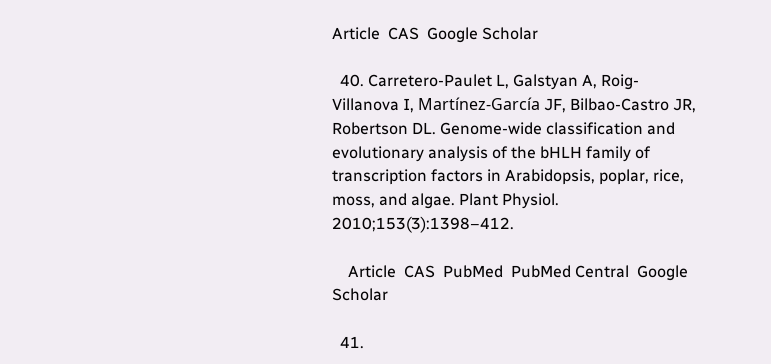Article  CAS  Google Scholar

  40. Carretero-Paulet L, Galstyan A, Roig-Villanova I, Martínez-García JF, Bilbao-Castro JR, Robertson DL. Genome-wide classification and evolutionary analysis of the bHLH family of transcription factors in Arabidopsis, poplar, rice, moss, and algae. Plant Physiol. 2010;153(3):1398–412.

    Article  CAS  PubMed  PubMed Central  Google Scholar

  41.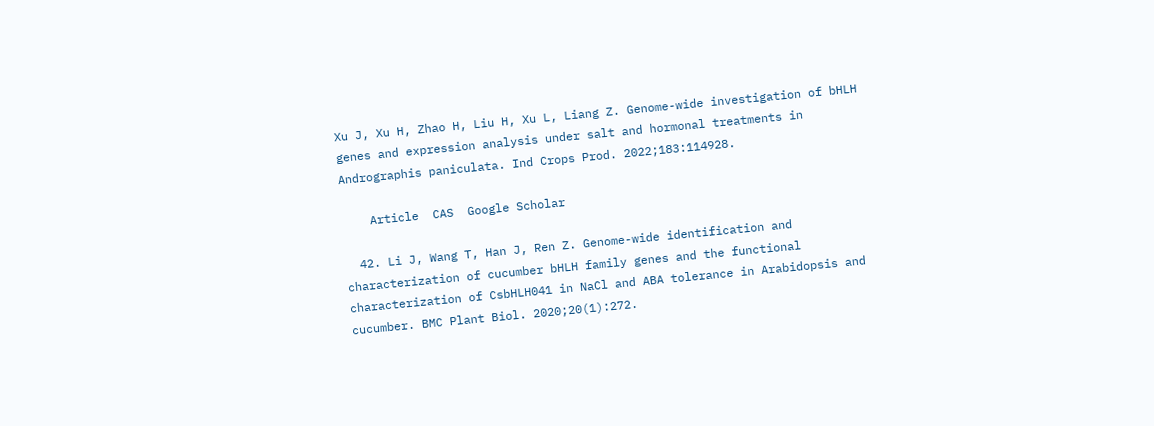Xu J, Xu H, Zhao H, Liu H, Xu L, Liang Z. Genome-wide investigation of bHLH genes and expression analysis under salt and hormonal treatments in Andrographis paniculata. Ind Crops Prod. 2022;183:114928.

    Article  CAS  Google Scholar

  42. Li J, Wang T, Han J, Ren Z. Genome-wide identification and characterization of cucumber bHLH family genes and the functional characterization of CsbHLH041 in NaCl and ABA tolerance in Arabidopsis and cucumber. BMC Plant Biol. 2020;20(1):272.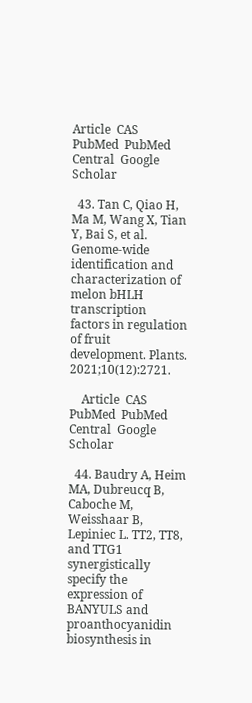Article  CAS  PubMed  PubMed Central  Google Scholar

  43. Tan C, Qiao H, Ma M, Wang X, Tian Y, Bai S, et al. Genome-wide identification and characterization of melon bHLH transcription factors in regulation of fruit development. Plants. 2021;10(12):2721.

    Article  CAS  PubMed  PubMed Central  Google Scholar

  44. Baudry A, Heim MA, Dubreucq B, Caboche M, Weisshaar B, Lepiniec L. TT2, TT8, and TTG1 synergistically specify the expression of BANYULS and proanthocyanidin biosynthesis in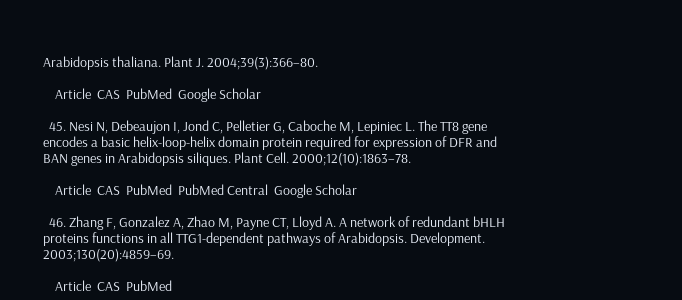Arabidopsis thaliana. Plant J. 2004;39(3):366–80.

    Article  CAS  PubMed  Google Scholar

  45. Nesi N, Debeaujon I, Jond C, Pelletier G, Caboche M, Lepiniec L. The TT8 gene encodes a basic helix-loop-helix domain protein required for expression of DFR and BAN genes in Arabidopsis siliques. Plant Cell. 2000;12(10):1863–78.

    Article  CAS  PubMed  PubMed Central  Google Scholar

  46. Zhang F, Gonzalez A, Zhao M, Payne CT, Lloyd A. A network of redundant bHLH proteins functions in all TTG1-dependent pathways of Arabidopsis. Development. 2003;130(20):4859–69.

    Article  CAS  PubMed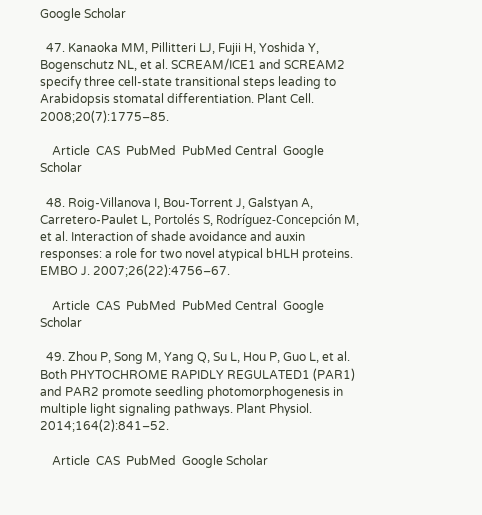Google Scholar

  47. Kanaoka MM, Pillitteri LJ, Fujii H, Yoshida Y, Bogenschutz NL, et al. SCREAM/ICE1 and SCREAM2 specify three cell-state transitional steps leading to Arabidopsis stomatal differentiation. Plant Cell. 2008;20(7):1775–85.

    Article  CAS  PubMed  PubMed Central  Google Scholar

  48. Roig-Villanova I, Bou-Torrent J, Galstyan A, Carretero-Paulet L, Portolés S, Rodríguez-Concepción M, et al. Interaction of shade avoidance and auxin responses: a role for two novel atypical bHLH proteins. EMBO J. 2007;26(22):4756–67.

    Article  CAS  PubMed  PubMed Central  Google Scholar

  49. Zhou P, Song M, Yang Q, Su L, Hou P, Guo L, et al. Both PHYTOCHROME RAPIDLY REGULATED1 (PAR1) and PAR2 promote seedling photomorphogenesis in multiple light signaling pathways. Plant Physiol. 2014;164(2):841–52.

    Article  CAS  PubMed  Google Scholar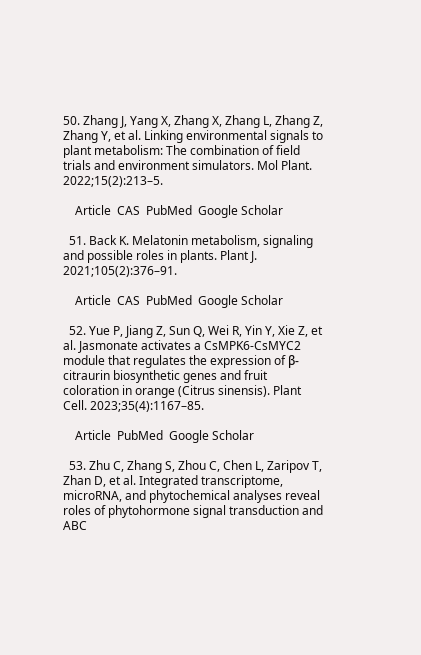50. Zhang J, Yang X, Zhang X, Zhang L, Zhang Z, Zhang Y, et al. Linking environmental signals to plant metabolism: The combination of field trials and environment simulators. Mol Plant. 2022;15(2):213–5.

    Article  CAS  PubMed  Google Scholar

  51. Back K. Melatonin metabolism, signaling and possible roles in plants. Plant J. 2021;105(2):376–91.

    Article  CAS  PubMed  Google Scholar

  52. Yue P, Jiang Z, Sun Q, Wei R, Yin Y, Xie Z, et al. Jasmonate activates a CsMPK6-CsMYC2 module that regulates the expression of β-citraurin biosynthetic genes and fruit coloration in orange (Citrus sinensis). Plant Cell. 2023;35(4):1167–85.

    Article  PubMed  Google Scholar

  53. Zhu C, Zhang S, Zhou C, Chen L, Zaripov T, Zhan D, et al. Integrated transcriptome, microRNA, and phytochemical analyses reveal roles of phytohormone signal transduction and ABC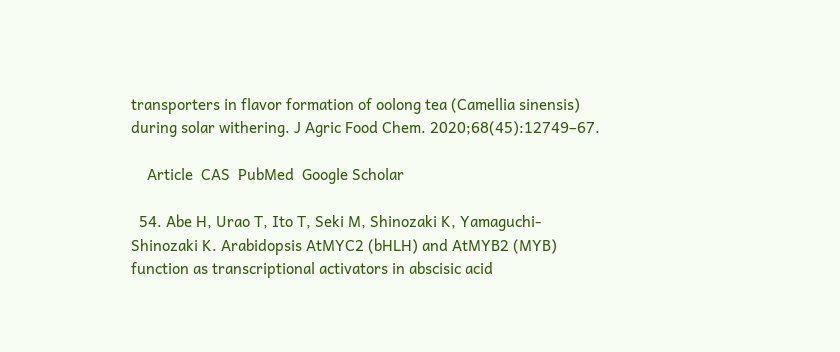transporters in flavor formation of oolong tea (Camellia sinensis) during solar withering. J Agric Food Chem. 2020;68(45):12749–67.

    Article  CAS  PubMed  Google Scholar

  54. Abe H, Urao T, Ito T, Seki M, Shinozaki K, Yamaguchi-Shinozaki K. Arabidopsis AtMYC2 (bHLH) and AtMYB2 (MYB) function as transcriptional activators in abscisic acid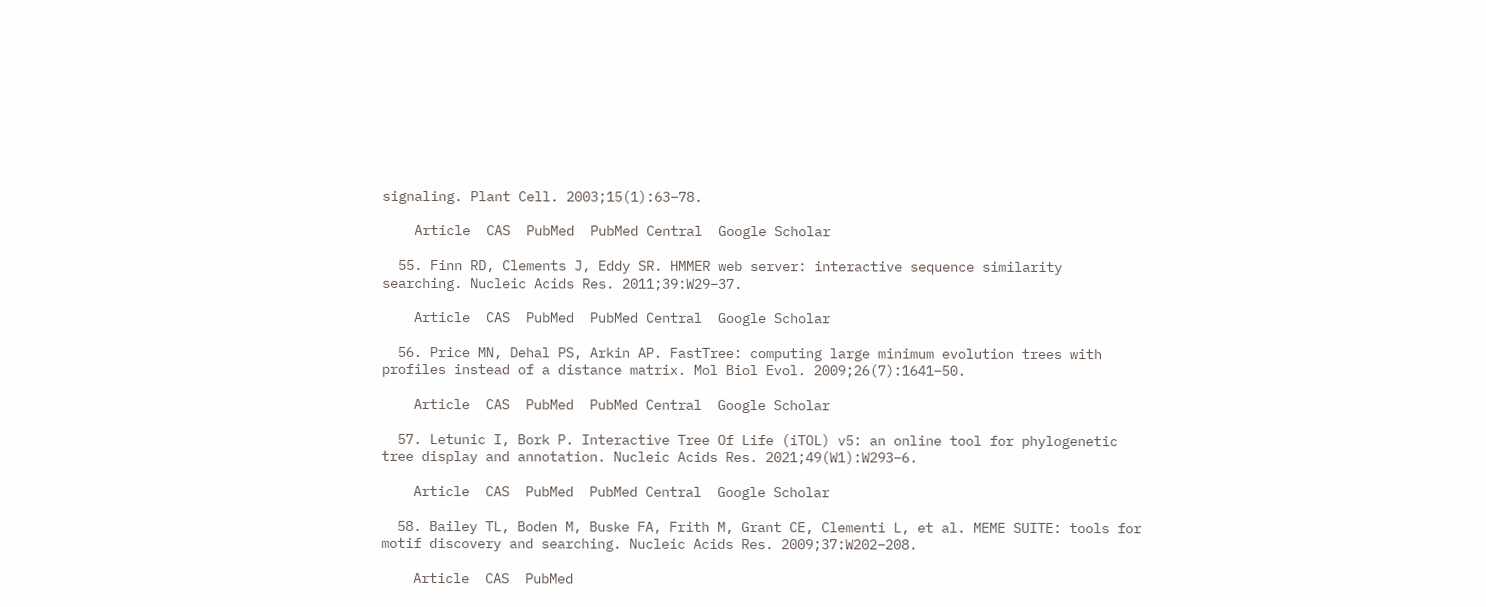signaling. Plant Cell. 2003;15(1):63–78.

    Article  CAS  PubMed  PubMed Central  Google Scholar

  55. Finn RD, Clements J, Eddy SR. HMMER web server: interactive sequence similarity searching. Nucleic Acids Res. 2011;39:W29–37.

    Article  CAS  PubMed  PubMed Central  Google Scholar

  56. Price MN, Dehal PS, Arkin AP. FastTree: computing large minimum evolution trees with profiles instead of a distance matrix. Mol Biol Evol. 2009;26(7):1641–50.

    Article  CAS  PubMed  PubMed Central  Google Scholar

  57. Letunic I, Bork P. Interactive Tree Of Life (iTOL) v5: an online tool for phylogenetic tree display and annotation. Nucleic Acids Res. 2021;49(W1):W293–6.

    Article  CAS  PubMed  PubMed Central  Google Scholar

  58. Bailey TL, Boden M, Buske FA, Frith M, Grant CE, Clementi L, et al. MEME SUITE: tools for motif discovery and searching. Nucleic Acids Res. 2009;37:W202–208.

    Article  CAS  PubMed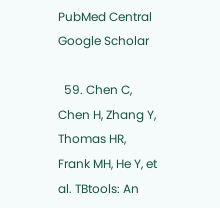PubMed Central  Google Scholar

  59. Chen C, Chen H, Zhang Y, Thomas HR, Frank MH, He Y, et al. TBtools: An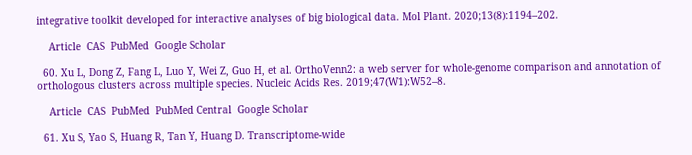integrative toolkit developed for interactive analyses of big biological data. Mol Plant. 2020;13(8):1194–202.

    Article  CAS  PubMed  Google Scholar

  60. Xu L, Dong Z, Fang L, Luo Y, Wei Z, Guo H, et al. OrthoVenn2: a web server for whole-genome comparison and annotation of orthologous clusters across multiple species. Nucleic Acids Res. 2019;47(W1):W52–8.

    Article  CAS  PubMed  PubMed Central  Google Scholar

  61. Xu S, Yao S, Huang R, Tan Y, Huang D. Transcriptome-wide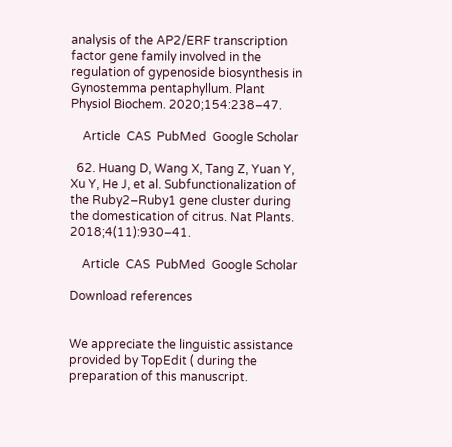analysis of the AP2/ERF transcription factor gene family involved in the regulation of gypenoside biosynthesis in Gynostemma pentaphyllum. Plant Physiol Biochem. 2020;154:238–47.

    Article  CAS  PubMed  Google Scholar

  62. Huang D, Wang X, Tang Z, Yuan Y, Xu Y, He J, et al. Subfunctionalization of the Ruby2–Ruby1 gene cluster during the domestication of citrus. Nat Plants. 2018;4(11):930–41.

    Article  CAS  PubMed  Google Scholar

Download references


We appreciate the linguistic assistance provided by TopEdit ( during the preparation of this manuscript.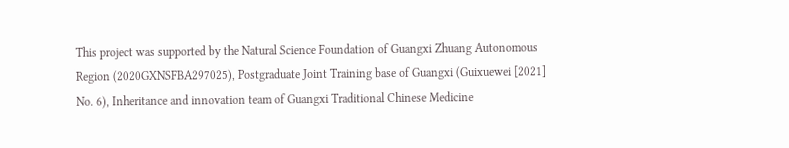This project was supported by the Natural Science Foundation of Guangxi Zhuang Autonomous Region (2020GXNSFBA297025), Postgraduate Joint Training base of Guangxi (Guixuewei [2021] No. 6), Inheritance and innovation team of Guangxi Traditional Chinese Medicine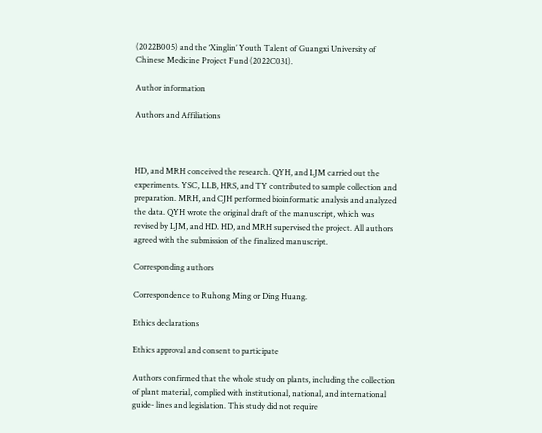(2022B005) and the ‘Xinglin’ Youth Talent of Guangxi University of Chinese Medicine Project Fund (2022C031).

Author information

Authors and Affiliations



HD, and MRH conceived the research. QYH, and LJM carried out the experiments. YSC, LLB, HRS, and TY contributed to sample collection and preparation. MRH, and CJH performed bioinformatic analysis and analyzed the data. QYH wrote the original draft of the manuscript, which was revised by LJM, and HD. HD, and MRH supervised the project. All authors agreed with the submission of the finalized manuscript.

Corresponding authors

Correspondence to Ruhong Ming or Ding Huang.

Ethics declarations

Ethics approval and consent to participate

Authors confirmed that the whole study on plants, including the collection of plant material, complied with institutional, national, and international guide- lines and legislation. This study did not require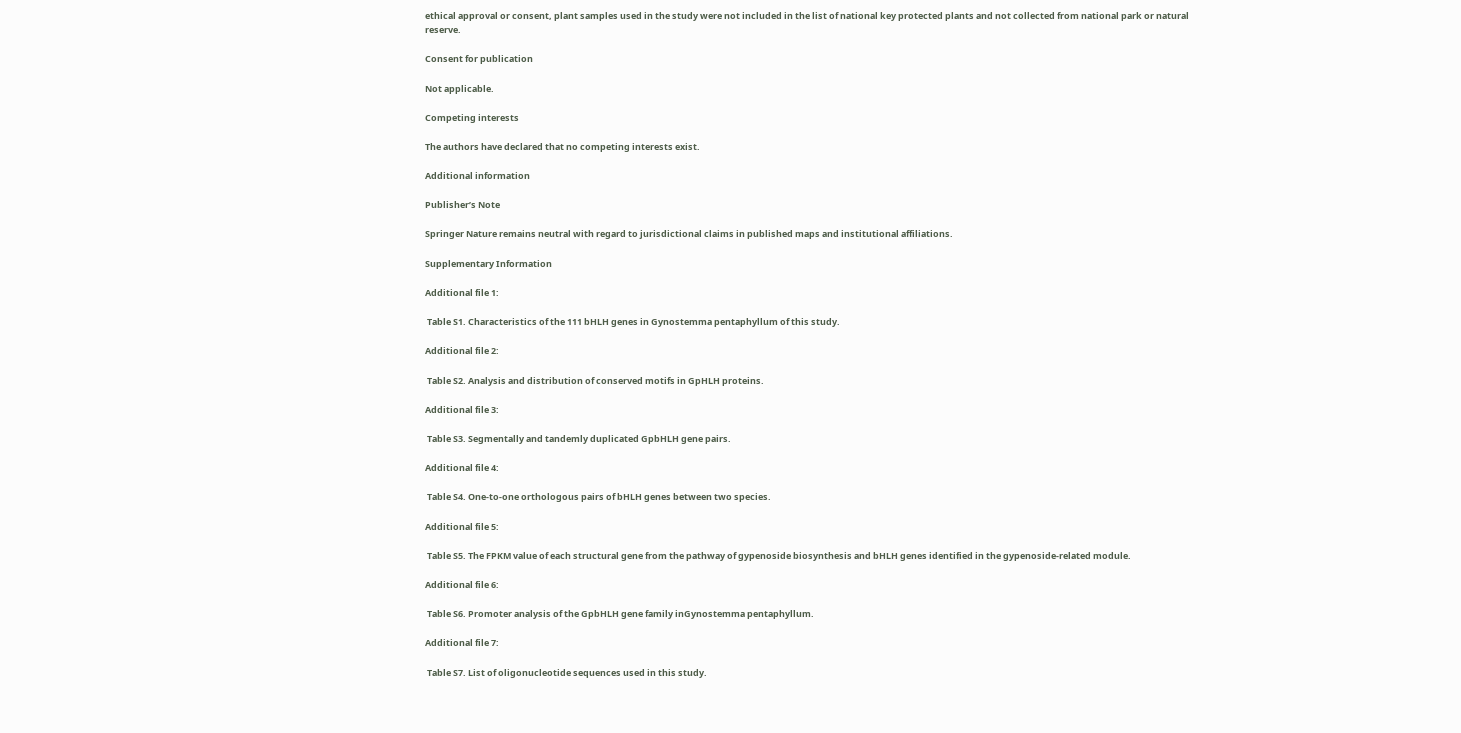ethical approval or consent, plant samples used in the study were not included in the list of national key protected plants and not collected from national park or natural reserve.

Consent for publication

Not applicable.

Competing interests

The authors have declared that no competing interests exist.

Additional information

Publisher’s Note

Springer Nature remains neutral with regard to jurisdictional claims in published maps and institutional affiliations.

Supplementary Information

Additional file 1:

 Table S1. Characteristics of the 111 bHLH genes in Gynostemma pentaphyllum of this study.

Additional file 2:

 Table S2. Analysis and distribution of conserved motifs in GpHLH proteins.

Additional file 3:

 Table S3. Segmentally and tandemly duplicated GpbHLH gene pairs.

Additional file 4:

 Table S4. One-to-one orthologous pairs of bHLH genes between two species.

Additional file 5:

 Table S5. The FPKM value of each structural gene from the pathway of gypenoside biosynthesis and bHLH genes identified in the gypenoside-related module.

Additional file 6:

 Table S6. Promoter analysis of the GpbHLH gene family inGynostemma pentaphyllum.

Additional file 7:

 Table S7. List of oligonucleotide sequences used in this study.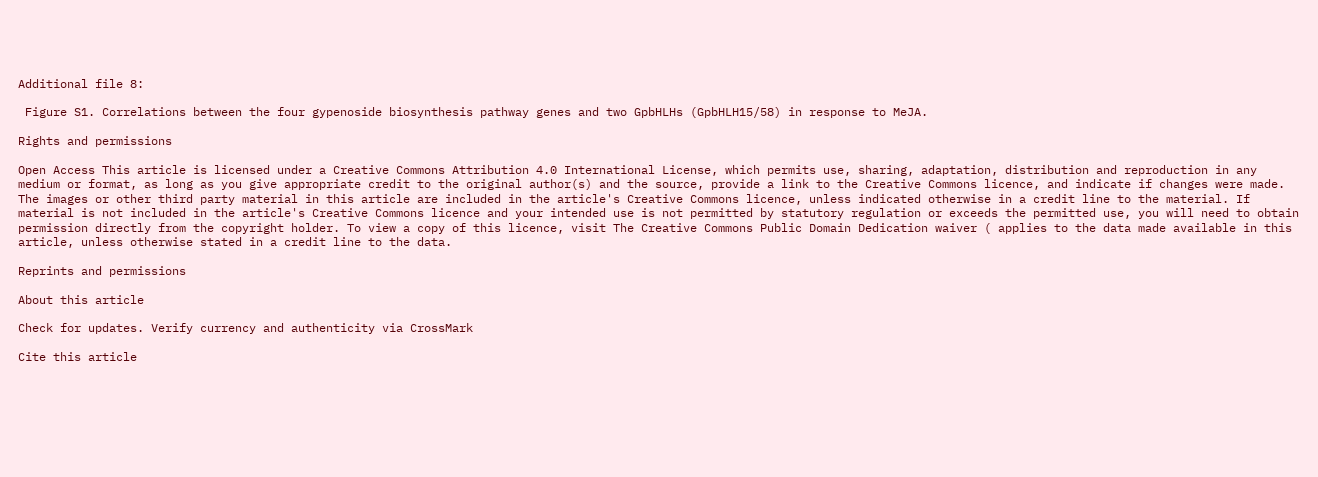Additional file 8:

 Figure S1. Correlations between the four gypenoside biosynthesis pathway genes and two GpbHLHs (GpbHLH15/58) in response to MeJA.

Rights and permissions

Open Access This article is licensed under a Creative Commons Attribution 4.0 International License, which permits use, sharing, adaptation, distribution and reproduction in any medium or format, as long as you give appropriate credit to the original author(s) and the source, provide a link to the Creative Commons licence, and indicate if changes were made. The images or other third party material in this article are included in the article's Creative Commons licence, unless indicated otherwise in a credit line to the material. If material is not included in the article's Creative Commons licence and your intended use is not permitted by statutory regulation or exceeds the permitted use, you will need to obtain permission directly from the copyright holder. To view a copy of this licence, visit The Creative Commons Public Domain Dedication waiver ( applies to the data made available in this article, unless otherwise stated in a credit line to the data.

Reprints and permissions

About this article

Check for updates. Verify currency and authenticity via CrossMark

Cite this article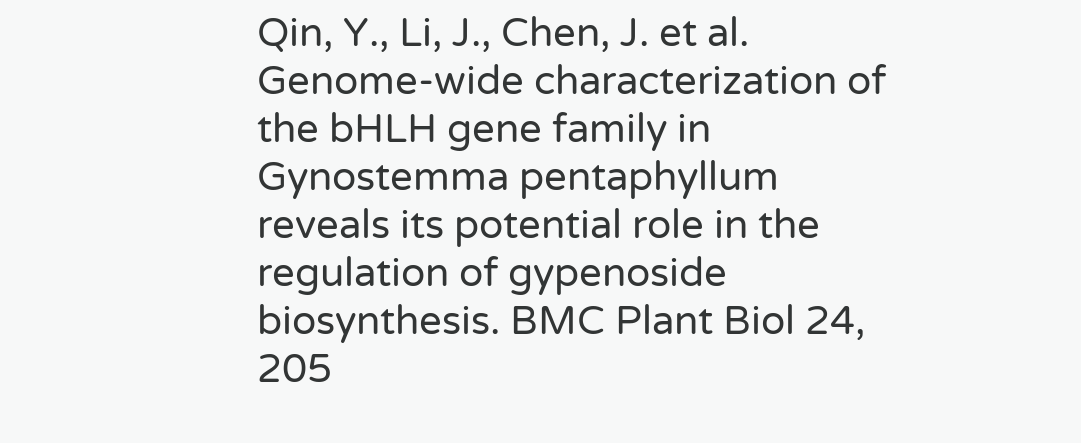Qin, Y., Li, J., Chen, J. et al. Genome-wide characterization of the bHLH gene family in Gynostemma pentaphyllum reveals its potential role in the regulation of gypenoside biosynthesis. BMC Plant Biol 24, 205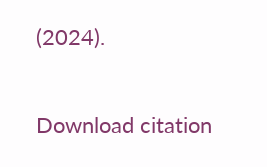(2024).

Download citation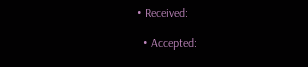• Received:

  • Accepted: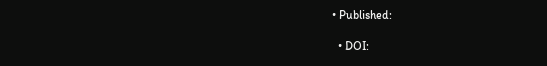• Published:

  • DOI: